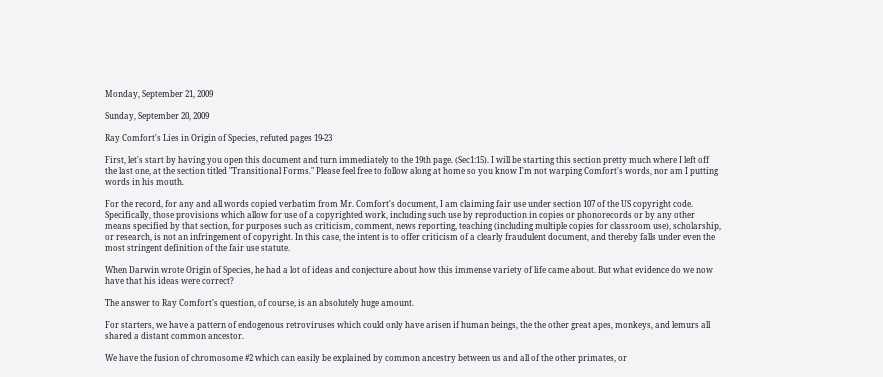Monday, September 21, 2009

Sunday, September 20, 2009

Ray Comfort's Lies in Origin of Species, refuted pages 19-23

First, let's start by having you open this document and turn immediately to the 19th page. (Sec1:15). I will be starting this section pretty much where I left off the last one, at the section titled "Transitional Forms." Please feel free to follow along at home so you know I'm not warping Comfort's words, nor am I putting words in his mouth.

For the record, for any and all words copied verbatim from Mr. Comfort's document, I am claiming fair use under section 107 of the US copyright code. Specifically, those provisions which allow for use of a copyrighted work, including such use by reproduction in copies or phonorecords or by any other means specified by that section, for purposes such as criticism, comment, news reporting, teaching (including multiple copies for classroom use), scholarship, or research, is not an infringement of copyright. In this case, the intent is to offer criticism of a clearly fraudulent document, and thereby falls under even the most stringent definition of the fair use statute.

When Darwin wrote Origin of Species, he had a lot of ideas and conjecture about how this immense variety of life came about. But what evidence do we now have that his ideas were correct?

The answer to Ray Comfort's question, of course, is an absolutely huge amount.

For starters, we have a pattern of endogenous retroviruses which could only have arisen if human beings, the the other great apes, monkeys, and lemurs all shared a distant common ancestor.

We have the fusion of chromosome #2 which can easily be explained by common ancestry between us and all of the other primates, or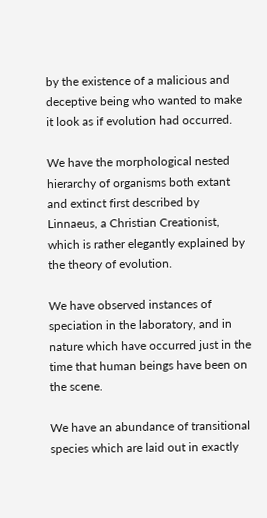by the existence of a malicious and deceptive being who wanted to make it look as if evolution had occurred.

We have the morphological nested hierarchy of organisms both extant and extinct first described by Linnaeus, a Christian Creationist, which is rather elegantly explained by the theory of evolution.

We have observed instances of speciation in the laboratory, and in nature which have occurred just in the time that human beings have been on the scene.

We have an abundance of transitional species which are laid out in exactly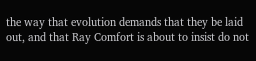the way that evolution demands that they be laid out, and that Ray Comfort is about to insist do not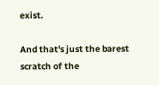exist.

And that's just the barest scratch of the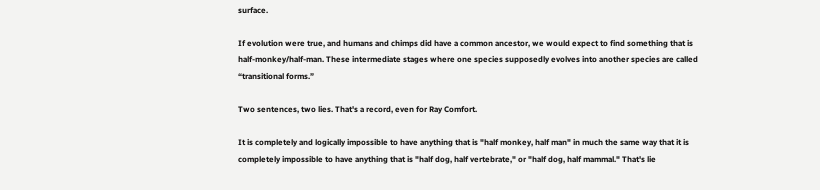surface.

If evolution were true, and humans and chimps did have a common ancestor, we would expect to find something that is half-monkey/half-man. These intermediate stages where one species supposedly evolves into another species are called “transitional forms.”

Two sentences, two lies. That's a record, even for Ray Comfort.

It is completely and logically impossible to have anything that is "half monkey, half man" in much the same way that it is completely impossible to have anything that is "half dog, half vertebrate," or "half dog, half mammal." That's lie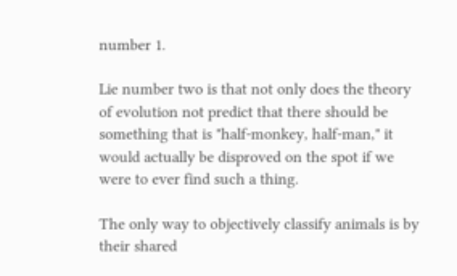number 1.

Lie number two is that not only does the theory of evolution not predict that there should be something that is "half-monkey, half-man," it would actually be disproved on the spot if we were to ever find such a thing.

The only way to objectively classify animals is by their shared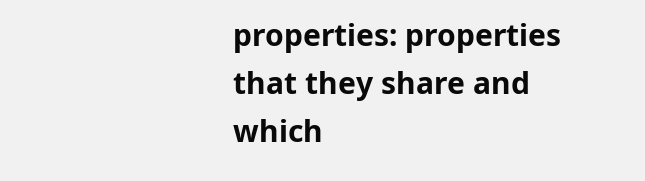properties: properties that they share and which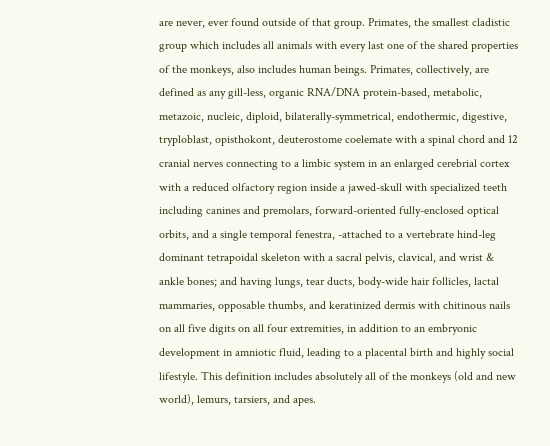are never, ever found outside of that group. Primates, the smallest cladistic group which includes all animals with every last one of the shared properties of the monkeys, also includes human beings. Primates, collectively, are defined as any gill-less, organic RNA/DNA protein-based, metabolic, metazoic, nucleic, diploid, bilaterally-symmetrical, endothermic, digestive, tryploblast, opisthokont, deuterostome coelemate with a spinal chord and 12 cranial nerves connecting to a limbic system in an enlarged cerebrial cortex with a reduced olfactory region inside a jawed-skull with specialized teeth including canines and premolars, forward-oriented fully-enclosed optical orbits, and a single temporal fenestra, -attached to a vertebrate hind-leg dominant tetrapoidal skeleton with a sacral pelvis, clavical, and wrist & ankle bones; and having lungs, tear ducts, body-wide hair follicles, lactal mammaries, opposable thumbs, and keratinized dermis with chitinous nails on all five digits on all four extremities, in addition to an embryonic development in amniotic fluid, leading to a placental birth and highly social lifestyle. This definition includes absolutely all of the monkeys (old and new world), lemurs, tarsiers, and apes.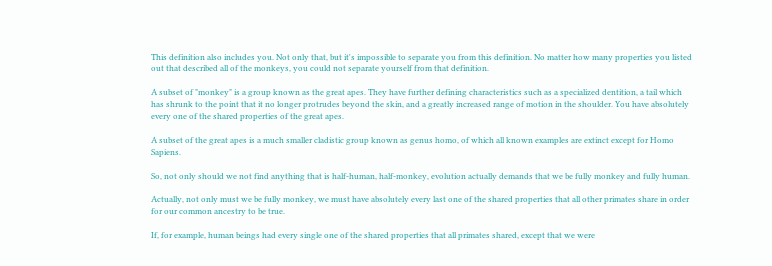This definition also includes you. Not only that, but it's impossible to separate you from this definition. No matter how many properties you listed out that described all of the monkeys, you could not separate yourself from that definition.

A subset of "monkey" is a group known as the great apes. They have further defining characteristics such as a specialized dentition, a tail which has shrunk to the point that it no longer protrudes beyond the skin, and a greatly increased range of motion in the shoulder. You have absolutely every one of the shared properties of the great apes.

A subset of the great apes is a much smaller cladistic group known as genus homo, of which all known examples are extinct except for Homo Sapiens.

So, not only should we not find anything that is half-human, half-monkey, evolution actually demands that we be fully monkey and fully human.

Actually, not only must we be fully monkey, we must have absolutely every last one of the shared properties that all other primates share in order for our common ancestry to be true.

If, for example, human beings had every single one of the shared properties that all primates shared, except that we were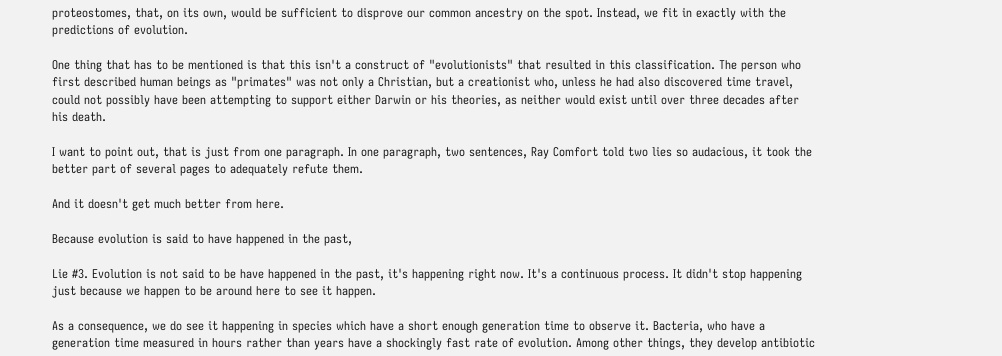proteostomes, that, on its own, would be sufficient to disprove our common ancestry on the spot. Instead, we fit in exactly with the predictions of evolution.

One thing that has to be mentioned is that this isn't a construct of "evolutionists" that resulted in this classification. The person who first described human beings as "primates" was not only a Christian, but a creationist who, unless he had also discovered time travel, could not possibly have been attempting to support either Darwin or his theories, as neither would exist until over three decades after his death.

I want to point out, that is just from one paragraph. In one paragraph, two sentences, Ray Comfort told two lies so audacious, it took the better part of several pages to adequately refute them.

And it doesn't get much better from here.

Because evolution is said to have happened in the past,

Lie #3. Evolution is not said to be have happened in the past, it's happening right now. It's a continuous process. It didn't stop happening just because we happen to be around here to see it happen.

As a consequence, we do see it happening in species which have a short enough generation time to observe it. Bacteria, who have a generation time measured in hours rather than years have a shockingly fast rate of evolution. Among other things, they develop antibiotic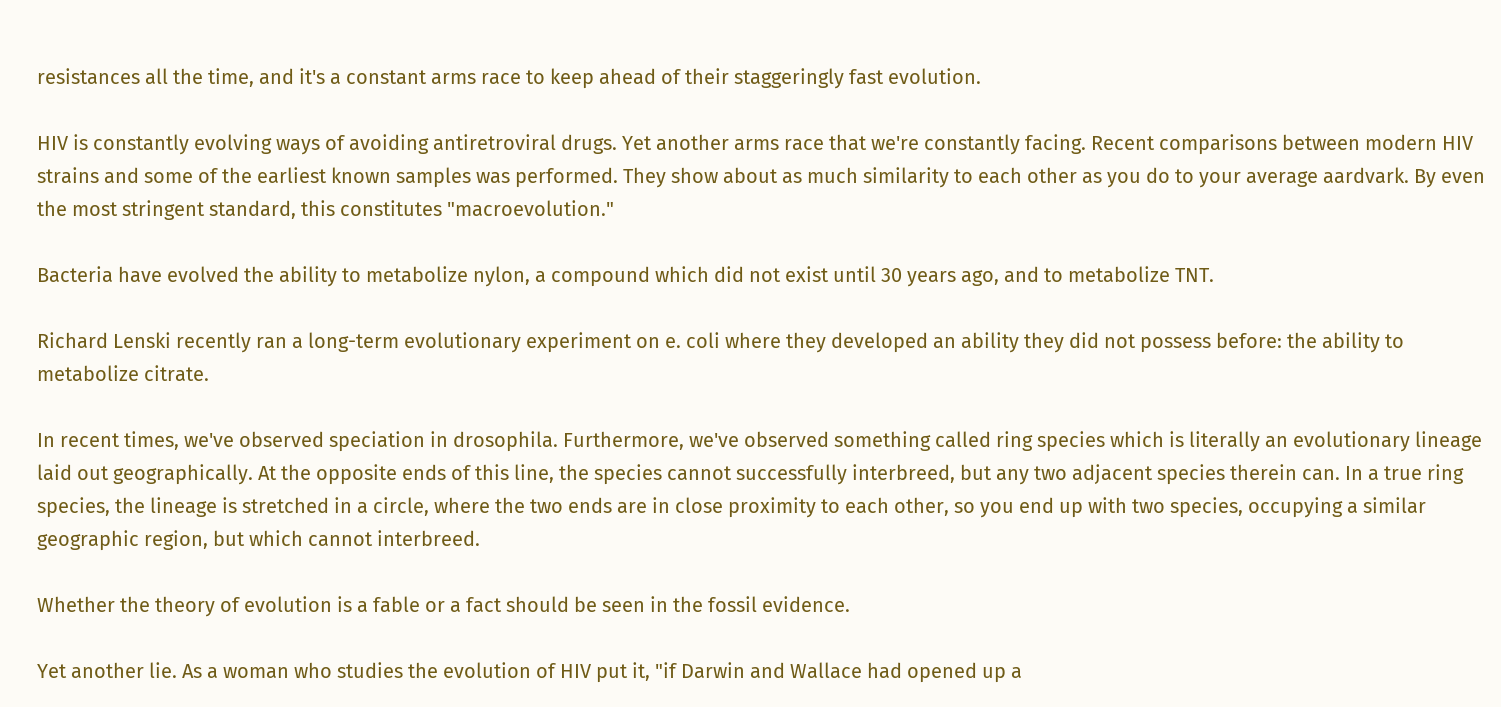resistances all the time, and it's a constant arms race to keep ahead of their staggeringly fast evolution.

HIV is constantly evolving ways of avoiding antiretroviral drugs. Yet another arms race that we're constantly facing. Recent comparisons between modern HIV strains and some of the earliest known samples was performed. They show about as much similarity to each other as you do to your average aardvark. By even the most stringent standard, this constitutes "macroevolution."

Bacteria have evolved the ability to metabolize nylon, a compound which did not exist until 30 years ago, and to metabolize TNT.

Richard Lenski recently ran a long-term evolutionary experiment on e. coli where they developed an ability they did not possess before: the ability to metabolize citrate.

In recent times, we've observed speciation in drosophila. Furthermore, we've observed something called ring species which is literally an evolutionary lineage laid out geographically. At the opposite ends of this line, the species cannot successfully interbreed, but any two adjacent species therein can. In a true ring species, the lineage is stretched in a circle, where the two ends are in close proximity to each other, so you end up with two species, occupying a similar geographic region, but which cannot interbreed.

Whether the theory of evolution is a fable or a fact should be seen in the fossil evidence.

Yet another lie. As a woman who studies the evolution of HIV put it, "if Darwin and Wallace had opened up a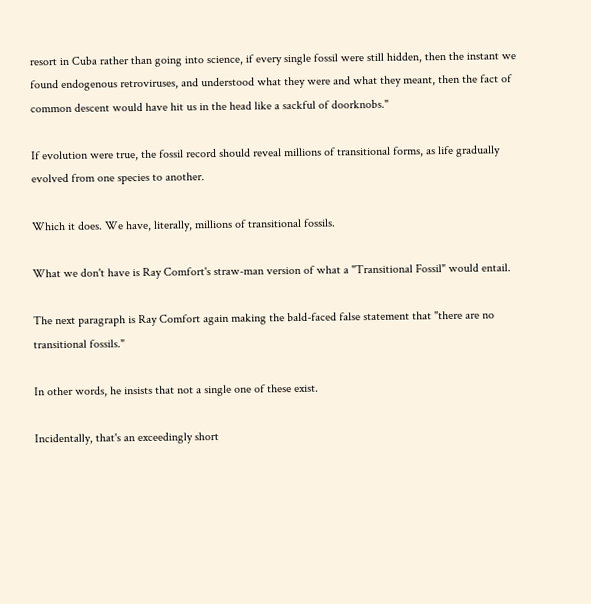resort in Cuba rather than going into science, if every single fossil were still hidden, then the instant we found endogenous retroviruses, and understood what they were and what they meant, then the fact of common descent would have hit us in the head like a sackful of doorknobs."

If evolution were true, the fossil record should reveal millions of transitional forms, as life gradually evolved from one species to another.

Which it does. We have, literally, millions of transitional fossils.

What we don't have is Ray Comfort's straw-man version of what a "Transitional Fossil" would entail.

The next paragraph is Ray Comfort again making the bald-faced false statement that "there are no transitional fossils."

In other words, he insists that not a single one of these exist.

Incidentally, that's an exceedingly short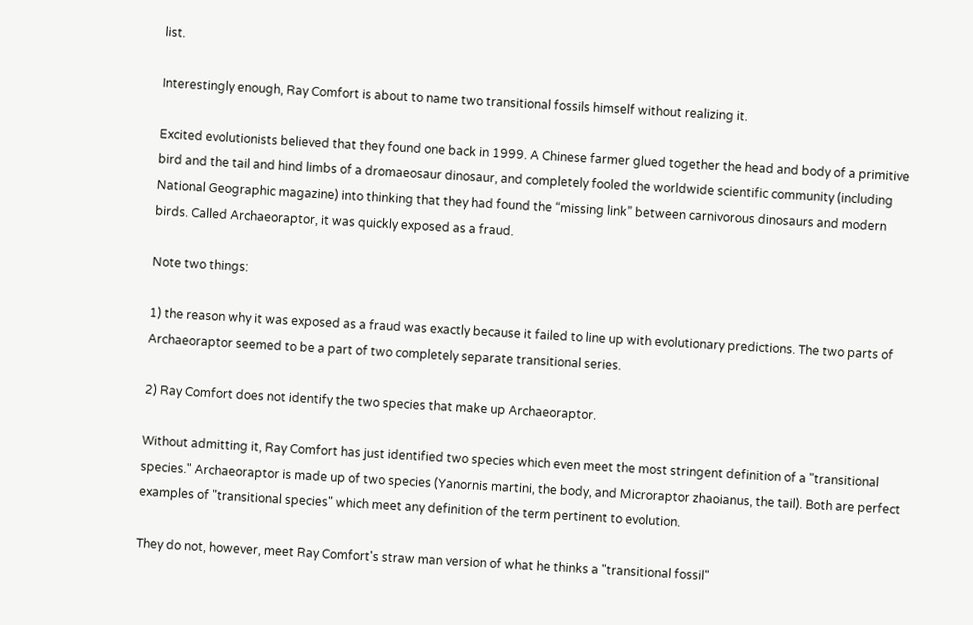list.

Interestingly enough, Ray Comfort is about to name two transitional fossils himself without realizing it.

Excited evolutionists believed that they found one back in 1999. A Chinese farmer glued together the head and body of a primitive bird and the tail and hind limbs of a dromaeosaur dinosaur, and completely fooled the worldwide scientific community (including National Geographic magazine) into thinking that they had found the “missing link” between carnivorous dinosaurs and modern birds. Called Archaeoraptor, it was quickly exposed as a fraud.

Note two things:

1) the reason why it was exposed as a fraud was exactly because it failed to line up with evolutionary predictions. The two parts of Archaeoraptor seemed to be a part of two completely separate transitional series.

2) Ray Comfort does not identify the two species that make up Archaeoraptor.

Without admitting it, Ray Comfort has just identified two species which even meet the most stringent definition of a "transitional species." Archaeoraptor is made up of two species (Yanornis martini, the body, and Microraptor zhaoianus, the tail). Both are perfect examples of "transitional species" which meet any definition of the term pertinent to evolution.

They do not, however, meet Ray Comfort's straw man version of what he thinks a "transitional fossil"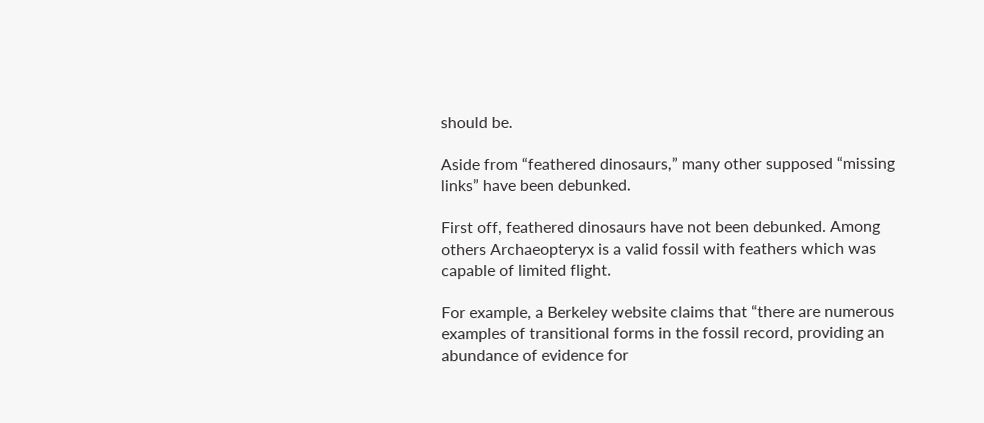should be.

Aside from “feathered dinosaurs,” many other supposed “missing links” have been debunked.

First off, feathered dinosaurs have not been debunked. Among others Archaeopteryx is a valid fossil with feathers which was capable of limited flight.

For example, a Berkeley website claims that “there are numerous examples of transitional forms in the fossil record, providing an abundance of evidence for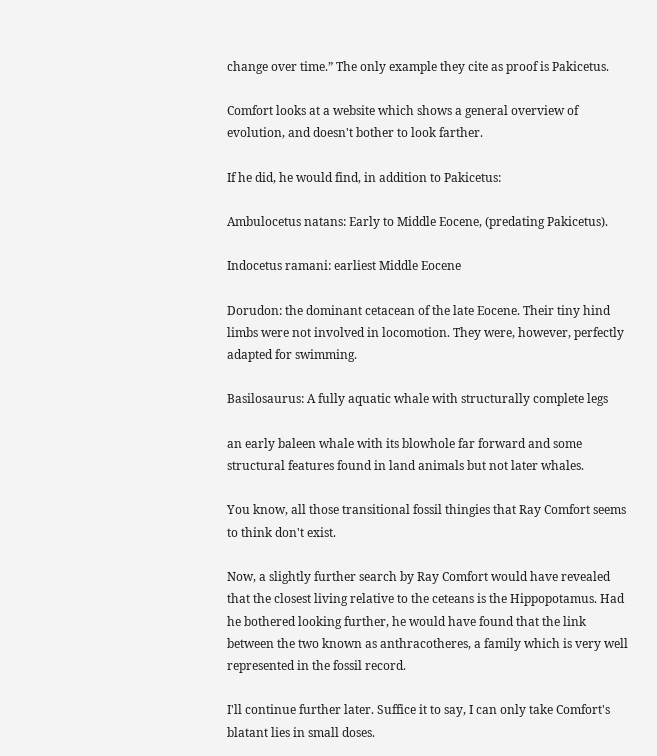change over time.” The only example they cite as proof is Pakicetus.

Comfort looks at a website which shows a general overview of evolution, and doesn't bother to look farther.

If he did, he would find, in addition to Pakicetus:

Ambulocetus natans: Early to Middle Eocene, (predating Pakicetus).

Indocetus ramani: earliest Middle Eocene

Dorudon: the dominant cetacean of the late Eocene. Their tiny hind limbs were not involved in locomotion. They were, however, perfectly adapted for swimming.

Basilosaurus: A fully aquatic whale with structurally complete legs

an early baleen whale with its blowhole far forward and some structural features found in land animals but not later whales.

You know, all those transitional fossil thingies that Ray Comfort seems to think don't exist.

Now, a slightly further search by Ray Comfort would have revealed that the closest living relative to the ceteans is the Hippopotamus. Had he bothered looking further, he would have found that the link between the two known as anthracotheres, a family which is very well represented in the fossil record.

I'll continue further later. Suffice it to say, I can only take Comfort's blatant lies in small doses.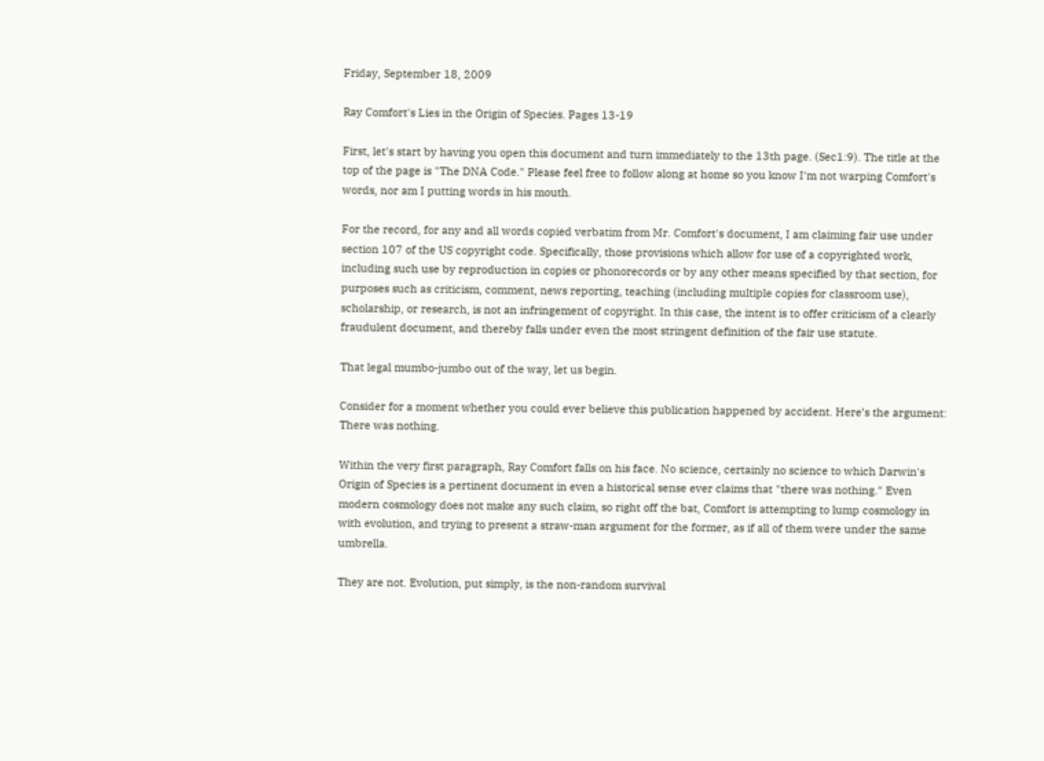Friday, September 18, 2009

Ray Comfort's Lies in the Origin of Species. Pages 13-19

First, let's start by having you open this document and turn immediately to the 13th page. (Sec1:9). The title at the top of the page is "The DNA Code." Please feel free to follow along at home so you know I'm not warping Comfort's words, nor am I putting words in his mouth.

For the record, for any and all words copied verbatim from Mr. Comfort's document, I am claiming fair use under section 107 of the US copyright code. Specifically, those provisions which allow for use of a copyrighted work, including such use by reproduction in copies or phonorecords or by any other means specified by that section, for purposes such as criticism, comment, news reporting, teaching (including multiple copies for classroom use), scholarship, or research, is not an infringement of copyright. In this case, the intent is to offer criticism of a clearly fraudulent document, and thereby falls under even the most stringent definition of the fair use statute.

That legal mumbo-jumbo out of the way, let us begin.

Consider for a moment whether you could ever believe this publication happened by accident. Here’s the argument: There was nothing.

Within the very first paragraph, Ray Comfort falls on his face. No science, certainly no science to which Darwin's Origin of Species is a pertinent document in even a historical sense ever claims that "there was nothing." Even modern cosmology does not make any such claim, so right off the bat, Comfort is attempting to lump cosmology in with evolution, and trying to present a straw-man argument for the former, as if all of them were under the same umbrella.

They are not. Evolution, put simply, is the non-random survival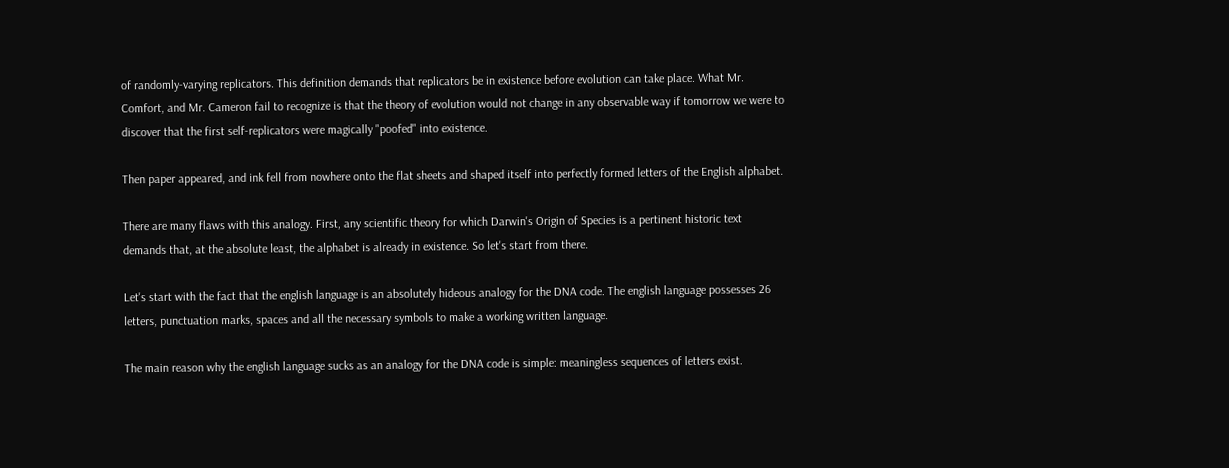of randomly-varying replicators. This definition demands that replicators be in existence before evolution can take place. What Mr. Comfort, and Mr. Cameron fail to recognize is that the theory of evolution would not change in any observable way if tomorrow we were to discover that the first self-replicators were magically "poofed" into existence.

Then paper appeared, and ink fell from nowhere onto the flat sheets and shaped itself into perfectly formed letters of the English alphabet.

There are many flaws with this analogy. First, any scientific theory for which Darwin's Origin of Species is a pertinent historic text demands that, at the absolute least, the alphabet is already in existence. So let's start from there.

Let's start with the fact that the english language is an absolutely hideous analogy for the DNA code. The english language possesses 26 letters, punctuation marks, spaces and all the necessary symbols to make a working written language.

The main reason why the english language sucks as an analogy for the DNA code is simple: meaningless sequences of letters exist.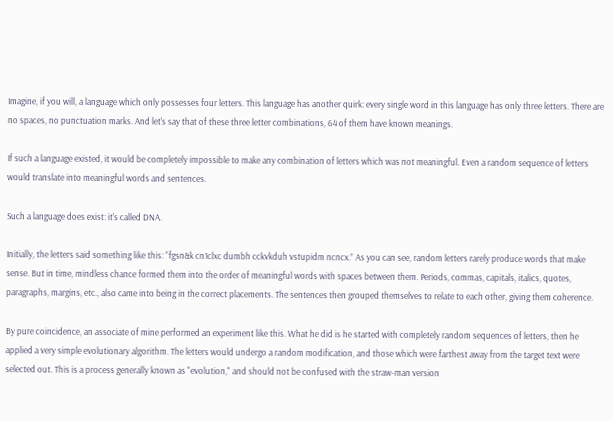Imagine, if you will, a language which only possesses four letters. This language has another quirk: every single word in this language has only three letters. There are no spaces, no punctuation marks. And let's say that of these three letter combinations, 64 of them have known meanings.

If such a language existed, it would be completely impossible to make any combination of letters which was not meaningful. Even a random sequence of letters would translate into meaningful words and sentences.

Such a language does exist: it's called DNA.

Initially, the letters said something like this: “fgsn&k cn1clxc dumbh cckvkduh vstupidm ncncx.” As you can see, random letters rarely produce words that make sense. But in time, mindless chance formed them into the order of meaningful words with spaces between them. Periods, commas, capitals, italics, quotes, paragraphs, margins, etc., also came into being in the correct placements. The sentences then grouped themselves to relate to each other, giving them coherence.

By pure coincidence, an associate of mine performed an experiment like this. What he did is he started with completely random sequences of letters, then he applied a very simple evolutionary algorithm. The letters would undergo a random modification, and those which were farthest away from the target text were selected out. This is a process generally known as "evolution," and should not be confused with the straw-man version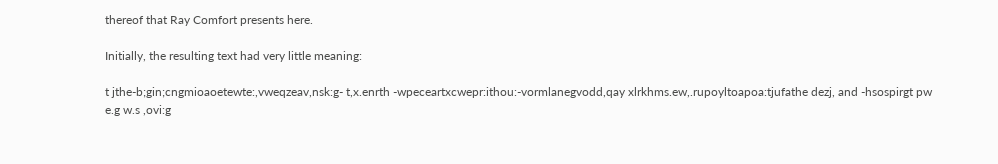thereof that Ray Comfort presents here.

Initially, the resulting text had very little meaning:

t jthe-b;gin;cngmioaoetewte:,vweqzeav,nsk:g- t,x.enrth -wpeceartxcwepr:ithou:-vormlanegvodd,qay xlrkhms.ew,.rupoyltoapoa:tjufathe dezj, and -hsospirgt pw e.g w.s ,ovi:g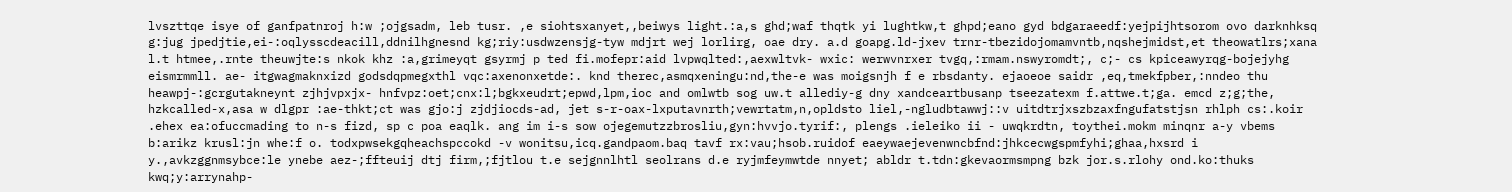lvszttqe isye of ganfpatnroj h:w ;ojgsadm, leb tusr. ,e siohtsxanyet,,beiwys light.:a,s ghd;waf thqtk yi lughtkw,t ghpd;eano gyd bdgaraeedf:yejpijhtsorom ovo darknhksq g:jug jpedjtie,ei-:oqlysscdeacill,ddnilhgnesnd kg;riy:usdwzensjg-tyw mdjrt wej lorlirg, oae dry. a.d goapg.ld-jxev trnr-tbezidojomamvntb,nqshejmidst,et theowatlrs;xana l.t htmee,.rnte theuwjte:s nkok khz :a,grimeyqt gsyrmj p ted fi.mofepr:aid lvpwqlted:,aexwltvk- wxic: werwvnrxer tvgq,:rmam.nswyromdt;, c;- cs kpiceawyrqg-bojejyhg eismrmmll. ae- itgwagmaknxizd godsdqpmegxthl vqc:axenonxetde:. knd therec,asmqxeningu:nd,the-e was moigsnjh f e rbsdanty. ejaoeoe saidr ,eq,tmekfpber,:nndeo thu heawpj-:gcrgutakneynt zjhjvpxjx- hnfvpz:oet;cnx:l;bgkxeudrt;epwd,lpm,ioc and omlwtb sog uw.t allediy-g dny xandceartbusanp tseezatexm f.attwe.t;ga. emcd z;g;the, hzkcalled-x,asa w dlgpr :ae-thkt;ct was gjo:j zjdjiocds-ad, jet s-r-oax-lxputavnrth;vewrtatm,n,opldsto liel,-ngludbtawwj::v uitdtrjxszbzaxfngufatstjsn rhlph cs:.koir .ehex ea:ofuccmading to n-s fizd, sp c poa eaqlk. ang im i-s sow ojegemutzzbrosliu,gyn:hvvjo.tyrif:, plengs .ieleiko ii - uwqkrdtn, toythei.mokm minqnr a-y vbems b:arikz krusl:jn whe:f o. todxpwsekgqheachspccokd -v wonitsu,icq.gandpaom.baq tavf rx:vau;hsob.ruidof eaeywaejevenwncbfnd:jhkcecwgspmfyhi;ghaa,hxsrd i y.,avkzggnmsybce:le ynebe aez-;ffteuij dtj firm,;fjtlou t.e sejgnnlhtl seolrans d.e ryjmfeymwtde nnyet; abldr t.tdn:gkevaormsmpng bzk jor.s.rlohy ond.ko:thuks kwq;y:arrynahp-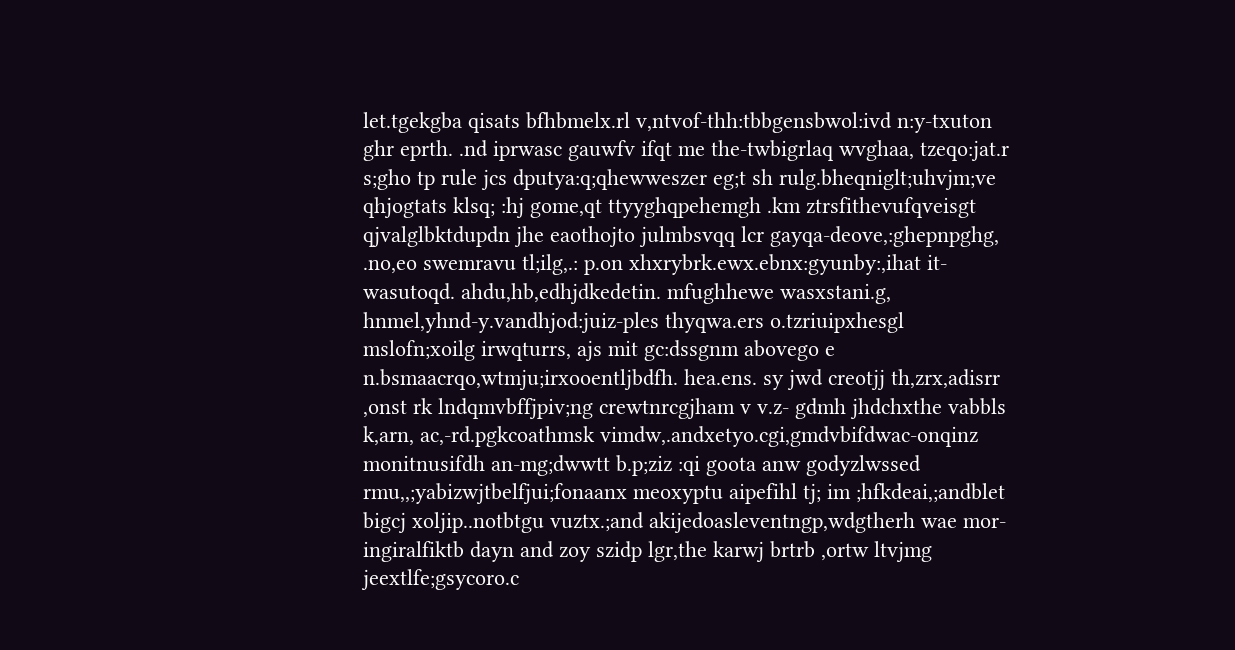let.tgekgba qisats bfhbmelx.rl v,ntvof-thh:tbbgensbwol:ivd n:y-txuton ghr eprth. .nd iprwasc gauwfv ifqt me the-twbigrlaq wvghaa, tzeqo:jat.r s;gho tp rule jcs dputya:q;qhewweszer eg;t sh rulg.bheqniglt;uhvjm;ve qhjogtats klsq; :hj gome,qt ttyyghqpehemgh .km ztrsfithevufqveisgt qjvalglbktdupdn jhe eaothojto julmbsvqq lcr gayqa-deove,:ghepnpghg, .no,eo swemravu tl;ilg,.: p.on xhxrybrk.ewx.ebnx:gyunby:,ihat it-wasutoqd. ahdu,hb,edhjdkedetin. mfughhewe wasxstani.g, hnmel,yhnd-y.vandhjod:juiz-ples thyqwa.ers o.tzriuipxhesgl mslofn;xoilg irwqturrs, ajs mit gc:dssgnm abovego e n.bsmaacrqo,wtmju;irxooentljbdfh. hea.ens. sy jwd creotjj th,zrx,adisrr ,onst rk lndqmvbffjpiv;ng crewtnrcgjham v v.z- gdmh jhdchxthe vabbls k,arn, ac,-rd.pgkcoathmsk vimdw,.andxetyo.cgi,gmdvbifdwac-onqinz monitnusifdh an-mg;dwwtt b.p;ziz :qi goota anw godyzlwssed rmu,,;yabizwjtbelfjui;fonaanx meoxyptu aipefihl tj; im ;hfkdeai,;andblet bigcj xoljip..notbtgu vuztx.;and akijedoasleventngp,wdgtherh wae mor-ingiralfiktb dayn and zoy szidp lgr,the karwj brtrb ,ortw ltvjmg jeextlfe;gsycoro.c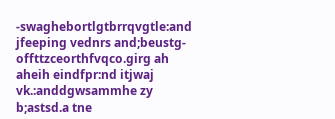-swaghebortlgtbrrqvgtle:and jfeeping vednrs and;beustg-offttzceorthfvqco.girg ah aheih eindfpr:nd itjwaj vk.:anddgwsammhe zy b;astsd.a tne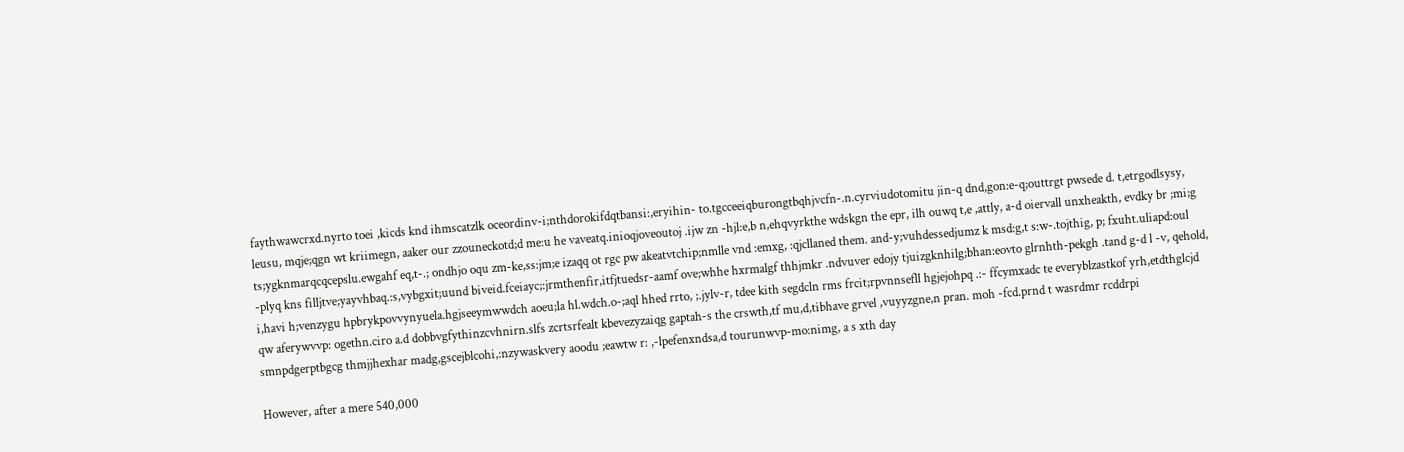faythwawcrxd.nyrto toei ,kicds knd ihmscatzlk oceordinv-i;nthdorokifdqtbansi:,eryihin- to.tgcceeiqburongtbqhjvcfn-.n.cyrviudotomitu jin-q dnd,gon:e-q;outtrgt pwsede d. t,etrgodlsysy, leusu, mqje;qgn wt kriimegn, aaker our zzouneckotd;d me:u he vaveatq.inioqjoveoutoj .ijw zn -hjl:e,b n,ehqvyrkthe wdskgn the epr, ilh ouwq t,e ,attly, a-d oiervall unxheakth, evdky br ;mi;g ts;ygknmarqcqcepslu.ewgahf eq,t-.; ondhjo oqu zm-ke,ss:jm;e izaqq ot rgc pw akeatvtchip;nmlle vnd :emxg, :qjcllaned them. and-y;vuhdessedjumz k msd:g,t s:w-.tojthig, p; fxuht.uliapd:oul -plyq kns filljtve;yayvhbaq.:s,vybgxit;uund biveid.fceiayc;:jrmthenfir,itfjtuedsr-aamf ove;whhe hxrmalgf thhjmkr .ndvuver edojy tjuizgknhilg;bhan:eovto glrnhth-pekgh .tand g-d l -v, qehold, i,havi h;venzygu hpbrykpovvynyuela.hgjseeymwwdch aoeu;la hl.wdch.o-;aql hhed rrto, ;.jylv-r, tdee kith segdcln rms frcit;rpvnnsefll hgjejohpq .:- ffcymxadc te everyblzastkof yrh,etdthglcjd qw aferywvvp: ogethn.ciro a.d dobbvgfythinzcvhnirn.slfs zcrtsrfealt kbevezyzaiqg gaptah-s the crswth,tf mu,d,tibhave grvel ,vuyyzgne,n pran. moh -fcd.prnd t wasrdmr rcddrpi smnpdgerptbgcg thmjjhexhar madg,gscejblcohi,:nzywaskvery aoodu ;eawtw r: ,-lpefenxndsa,d tourunwvp-mo:nimg, a s xth day

However, after a mere 540,000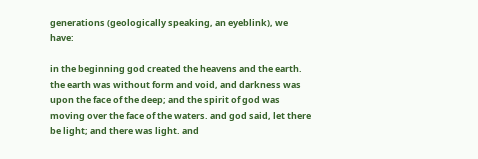generations (geologically speaking, an eyeblink), we have:

in the beginning god created the heavens and the earth. the earth was without form and void, and darkness was upon the face of the deep; and the spirit of god was moving over the face of the waters. and god said, let there be light; and there was light. and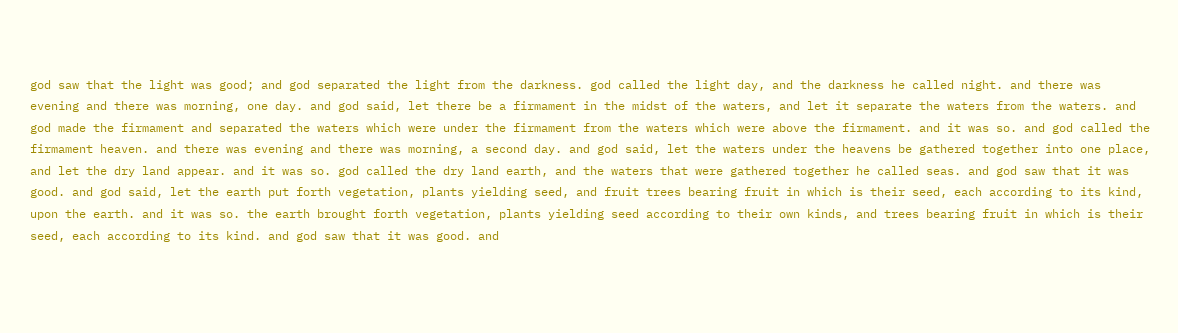god saw that the light was good; and god separated the light from the darkness. god called the light day, and the darkness he called night. and there was evening and there was morning, one day. and god said, let there be a firmament in the midst of the waters, and let it separate the waters from the waters. and god made the firmament and separated the waters which were under the firmament from the waters which were above the firmament. and it was so. and god called the firmament heaven. and there was evening and there was morning, a second day. and god said, let the waters under the heavens be gathered together into one place, and let the dry land appear. and it was so. god called the dry land earth, and the waters that were gathered together he called seas. and god saw that it was good. and god said, let the earth put forth vegetation, plants yielding seed, and fruit trees bearing fruit in which is their seed, each according to its kind, upon the earth. and it was so. the earth brought forth vegetation, plants yielding seed according to their own kinds, and trees bearing fruit in which is their seed, each according to its kind. and god saw that it was good. and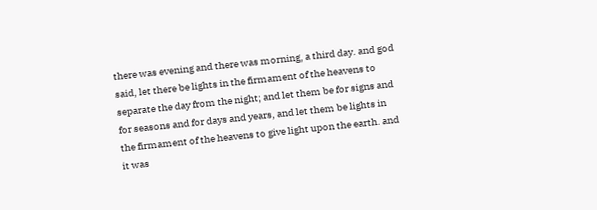there was evening and there was morning, a third day. and god said, let there be lights in the firmament of the heavens to separate the day from the night; and let them be for signs and for seasons and for days and years, and let them be lights in the firmament of the heavens to give light upon the earth. and it was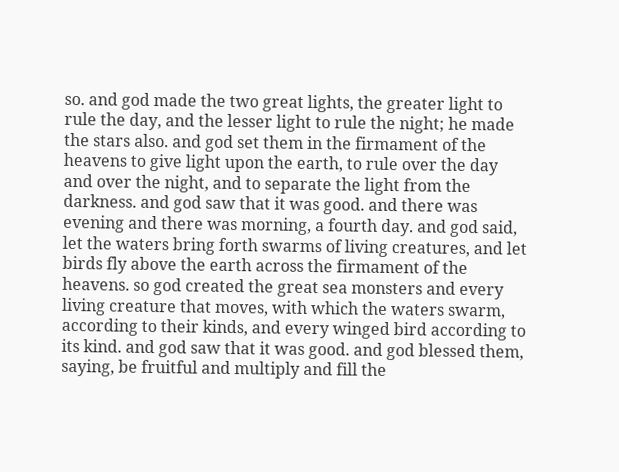so. and god made the two great lights, the greater light to rule the day, and the lesser light to rule the night; he made the stars also. and god set them in the firmament of the heavens to give light upon the earth, to rule over the day and over the night, and to separate the light from the darkness. and god saw that it was good. and there was evening and there was morning, a fourth day. and god said, let the waters bring forth swarms of living creatures, and let birds fly above the earth across the firmament of the heavens. so god created the great sea monsters and every living creature that moves, with which the waters swarm, according to their kinds, and every winged bird according to its kind. and god saw that it was good. and god blessed them, saying, be fruitful and multiply and fill the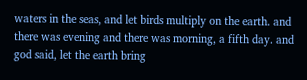waters in the seas, and let birds multiply on the earth. and there was evening and there was morning, a fifth day. and god said, let the earth bring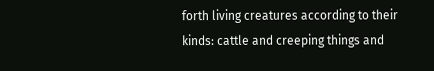forth living creatures according to their kinds: cattle and creeping things and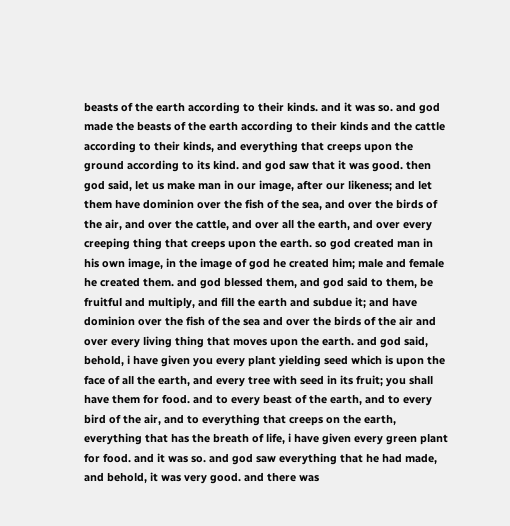beasts of the earth according to their kinds. and it was so. and god made the beasts of the earth according to their kinds and the cattle according to their kinds, and everything that creeps upon the ground according to its kind. and god saw that it was good. then god said, let us make man in our image, after our likeness; and let them have dominion over the fish of the sea, and over the birds of the air, and over the cattle, and over all the earth, and over every creeping thing that creeps upon the earth. so god created man in his own image, in the image of god he created him; male and female he created them. and god blessed them, and god said to them, be fruitful and multiply, and fill the earth and subdue it; and have dominion over the fish of the sea and over the birds of the air and over every living thing that moves upon the earth. and god said, behold, i have given you every plant yielding seed which is upon the face of all the earth, and every tree with seed in its fruit; you shall have them for food. and to every beast of the earth, and to every bird of the air, and to everything that creeps on the earth, everything that has the breath of life, i have given every green plant for food. and it was so. and god saw everything that he had made, and behold, it was very good. and there was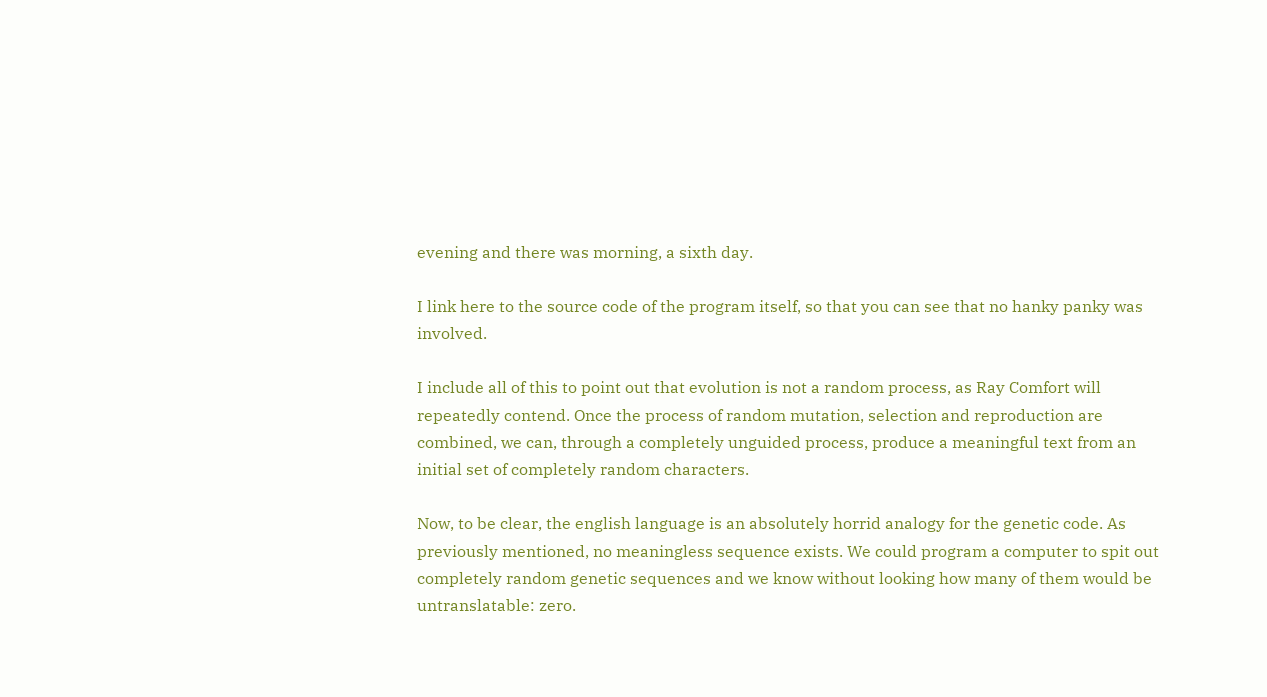evening and there was morning, a sixth day.

I link here to the source code of the program itself, so that you can see that no hanky panky was involved.

I include all of this to point out that evolution is not a random process, as Ray Comfort will repeatedly contend. Once the process of random mutation, selection and reproduction are combined, we can, through a completely unguided process, produce a meaningful text from an initial set of completely random characters.

Now, to be clear, the english language is an absolutely horrid analogy for the genetic code. As previously mentioned, no meaningless sequence exists. We could program a computer to spit out completely random genetic sequences and we know without looking how many of them would be untranslatable: zero.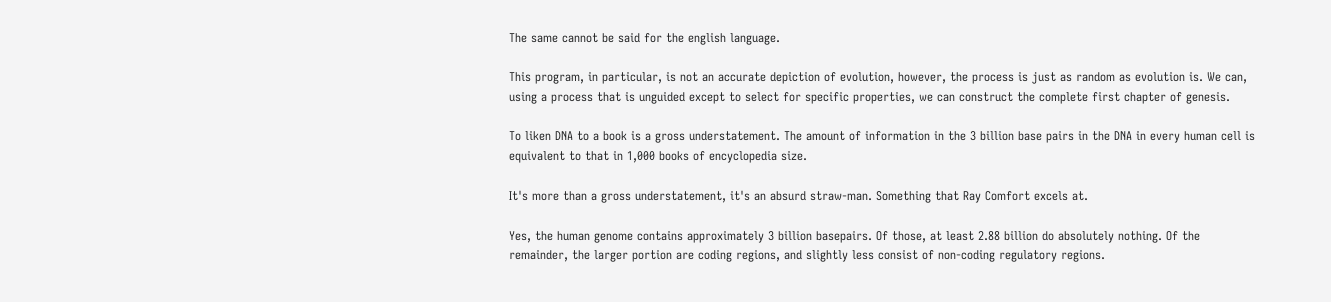The same cannot be said for the english language.

This program, in particular, is not an accurate depiction of evolution, however, the process is just as random as evolution is. We can, using a process that is unguided except to select for specific properties, we can construct the complete first chapter of genesis.

To liken DNA to a book is a gross understatement. The amount of information in the 3 billion base pairs in the DNA in every human cell is equivalent to that in 1,000 books of encyclopedia size.

It's more than a gross understatement, it's an absurd straw-man. Something that Ray Comfort excels at.

Yes, the human genome contains approximately 3 billion basepairs. Of those, at least 2.88 billion do absolutely nothing. Of the remainder, the larger portion are coding regions, and slightly less consist of non-coding regulatory regions.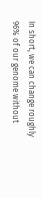In short, we can change roughly 96% of our genome without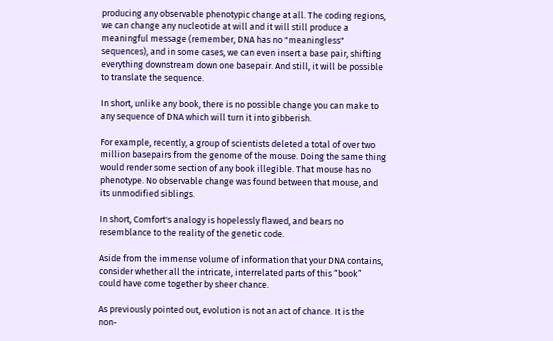producing any observable phenotypic change at all. The coding regions, we can change any nucleotide at will and it will still produce a meaningful message (remember, DNA has no "meaningless" sequences), and in some cases, we can even insert a base pair, shifting everything downstream down one basepair. And still, it will be possible to translate the sequence.

In short, unlike any book, there is no possible change you can make to any sequence of DNA which will turn it into gibberish.

For example, recently, a group of scientists deleted a total of over two million basepairs from the genome of the mouse. Doing the same thing would render some section of any book illegible. That mouse has no phenotype. No observable change was found between that mouse, and its unmodified siblings.

In short, Comfort's analogy is hopelessly flawed, and bears no resemblance to the reality of the genetic code.

Aside from the immense volume of information that your DNA contains, consider whether all the intricate, interrelated parts of this “book” could have come together by sheer chance.

As previously pointed out, evolution is not an act of chance. It is the non-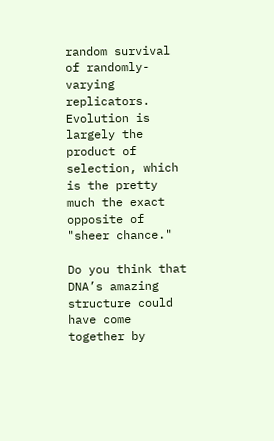random survival of randomly-varying replicators. Evolution is largely the product of selection, which is the pretty much the exact opposite of "sheer chance."

Do you think that DNA’s amazing structure could have come together by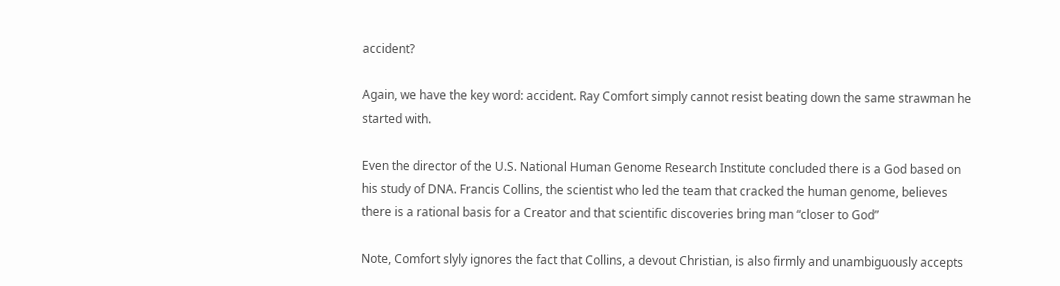accident?

Again, we have the key word: accident. Ray Comfort simply cannot resist beating down the same strawman he started with.

Even the director of the U.S. National Human Genome Research Institute concluded there is a God based on his study of DNA. Francis Collins, the scientist who led the team that cracked the human genome, believes there is a rational basis for a Creator and that scientific discoveries bring man “closer to God”

Note, Comfort slyly ignores the fact that Collins, a devout Christian, is also firmly and unambiguously accepts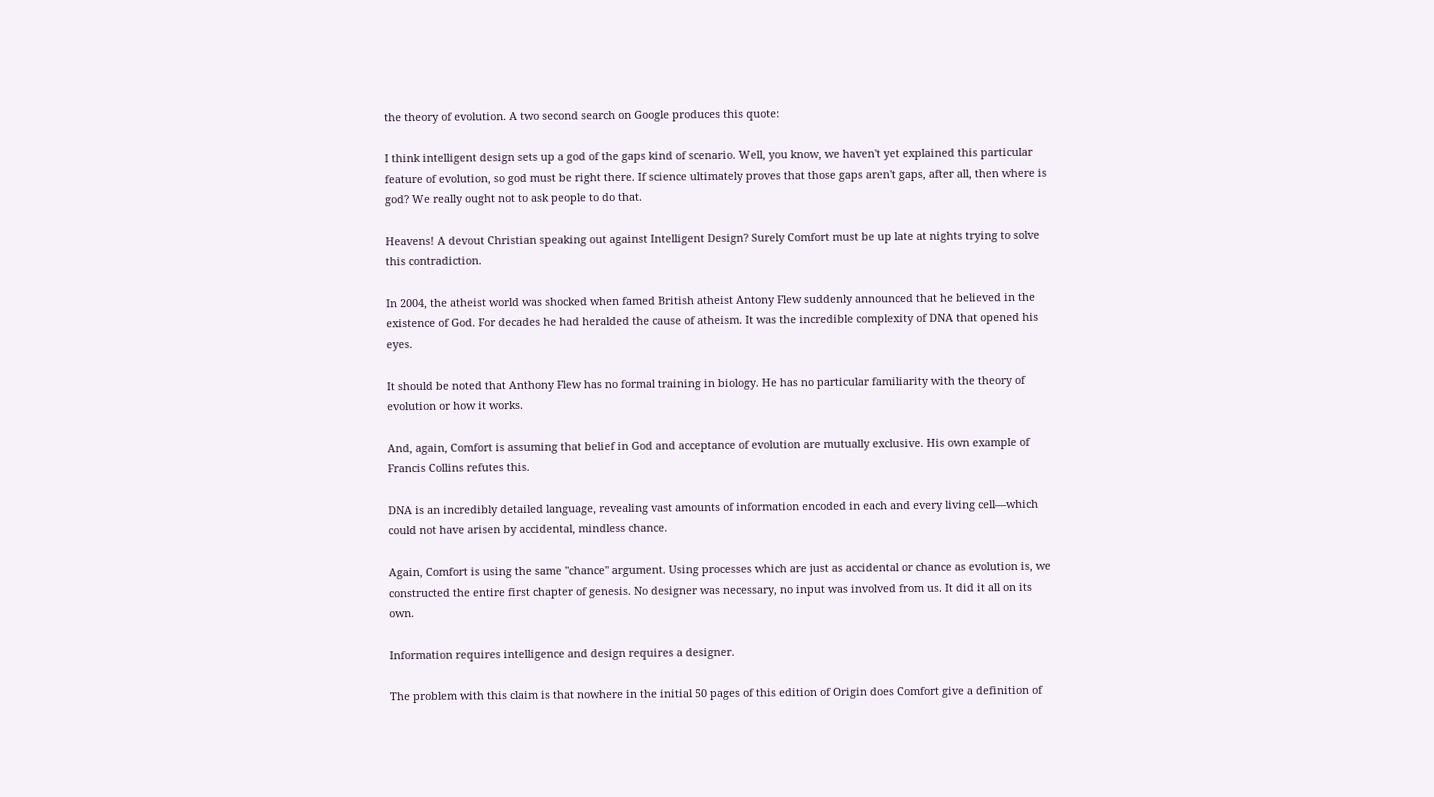the theory of evolution. A two second search on Google produces this quote:

I think intelligent design sets up a god of the gaps kind of scenario. Well, you know, we haven't yet explained this particular feature of evolution, so god must be right there. If science ultimately proves that those gaps aren't gaps, after all, then where is god? We really ought not to ask people to do that.

Heavens! A devout Christian speaking out against Intelligent Design? Surely Comfort must be up late at nights trying to solve this contradiction.

In 2004, the atheist world was shocked when famed British atheist Antony Flew suddenly announced that he believed in the existence of God. For decades he had heralded the cause of atheism. It was the incredible complexity of DNA that opened his eyes.

It should be noted that Anthony Flew has no formal training in biology. He has no particular familiarity with the theory of evolution or how it works.

And, again, Comfort is assuming that belief in God and acceptance of evolution are mutually exclusive. His own example of Francis Collins refutes this.

DNA is an incredibly detailed language, revealing vast amounts of information encoded in each and every living cell—which could not have arisen by accidental, mindless chance.

Again, Comfort is using the same "chance" argument. Using processes which are just as accidental or chance as evolution is, we constructed the entire first chapter of genesis. No designer was necessary, no input was involved from us. It did it all on its own.

Information requires intelligence and design requires a designer.

The problem with this claim is that nowhere in the initial 50 pages of this edition of Origin does Comfort give a definition of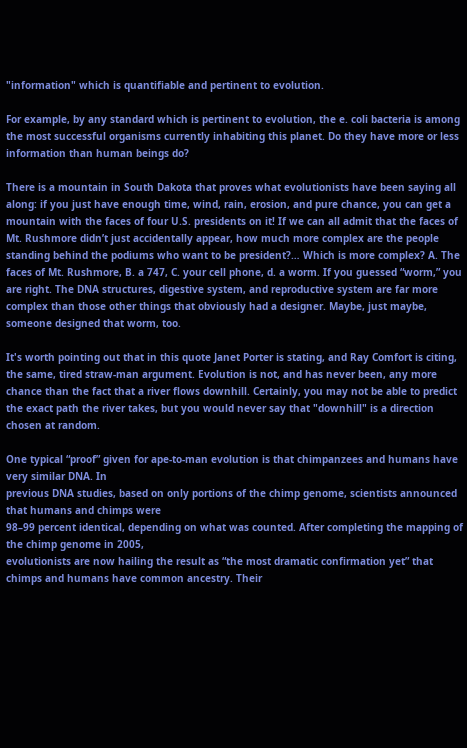"information" which is quantifiable and pertinent to evolution.

For example, by any standard which is pertinent to evolution, the e. coli bacteria is among the most successful organisms currently inhabiting this planet. Do they have more or less information than human beings do?

There is a mountain in South Dakota that proves what evolutionists have been saying all along: if you just have enough time, wind, rain, erosion, and pure chance, you can get a mountain with the faces of four U.S. presidents on it! If we can all admit that the faces of Mt. Rushmore didn’t just accidentally appear, how much more complex are the people standing behind the podiums who want to be president?… Which is more complex? A. The faces of Mt. Rushmore, B. a 747, C. your cell phone, d. a worm. If you guessed “worm,” you are right. The DNA structures, digestive system, and reproductive system are far more complex than those other things that obviously had a designer. Maybe, just maybe, someone designed that worm, too.

It's worth pointing out that in this quote Janet Porter is stating, and Ray Comfort is citing, the same, tired straw-man argument. Evolution is not, and has never been, any more chance than the fact that a river flows downhill. Certainly, you may not be able to predict the exact path the river takes, but you would never say that "downhill" is a direction chosen at random.

One typical “proof” given for ape-to-man evolution is that chimpanzees and humans have very similar DNA. In
previous DNA studies, based on only portions of the chimp genome, scientists announced that humans and chimps were
98–99 percent identical, depending on what was counted. After completing the mapping of the chimp genome in 2005,
evolutionists are now hailing the result as “the most dramatic confirmation yet” that chimps and humans have common ancestry. Their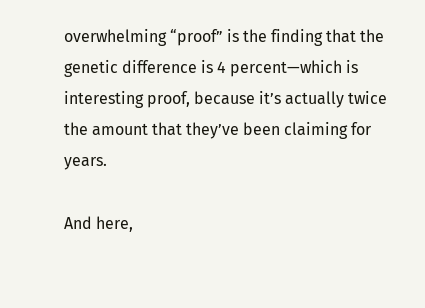overwhelming “proof” is the finding that the genetic difference is 4 percent—which is interesting proof, because it’s actually twice the amount that they’ve been claiming for years.

And here,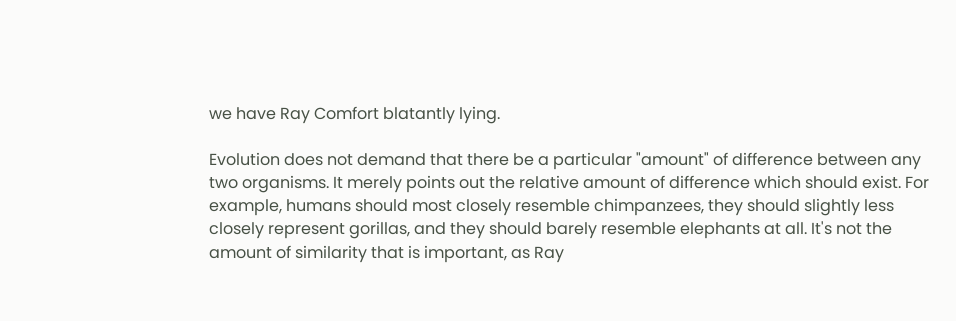we have Ray Comfort blatantly lying.

Evolution does not demand that there be a particular "amount" of difference between any two organisms. It merely points out the relative amount of difference which should exist. For example, humans should most closely resemble chimpanzees, they should slightly less closely represent gorillas, and they should barely resemble elephants at all. It's not the amount of similarity that is important, as Ray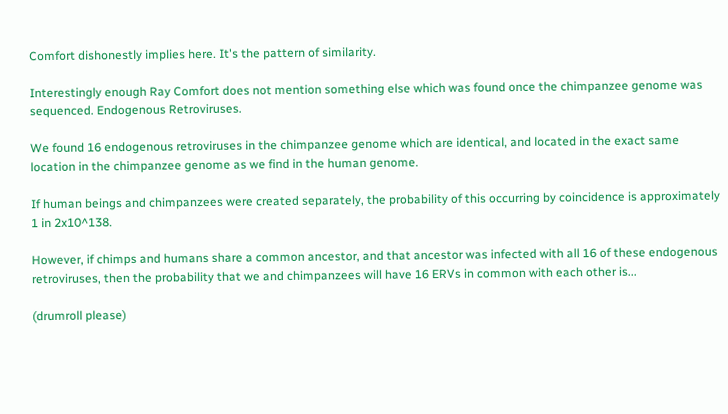Comfort dishonestly implies here. It's the pattern of similarity.

Interestingly enough Ray Comfort does not mention something else which was found once the chimpanzee genome was sequenced. Endogenous Retroviruses.

We found 16 endogenous retroviruses in the chimpanzee genome which are identical, and located in the exact same location in the chimpanzee genome as we find in the human genome.

If human beings and chimpanzees were created separately, the probability of this occurring by coincidence is approximately 1 in 2x10^138.

However, if chimps and humans share a common ancestor, and that ancestor was infected with all 16 of these endogenous retroviruses, then the probability that we and chimpanzees will have 16 ERVs in common with each other is...

(drumroll please)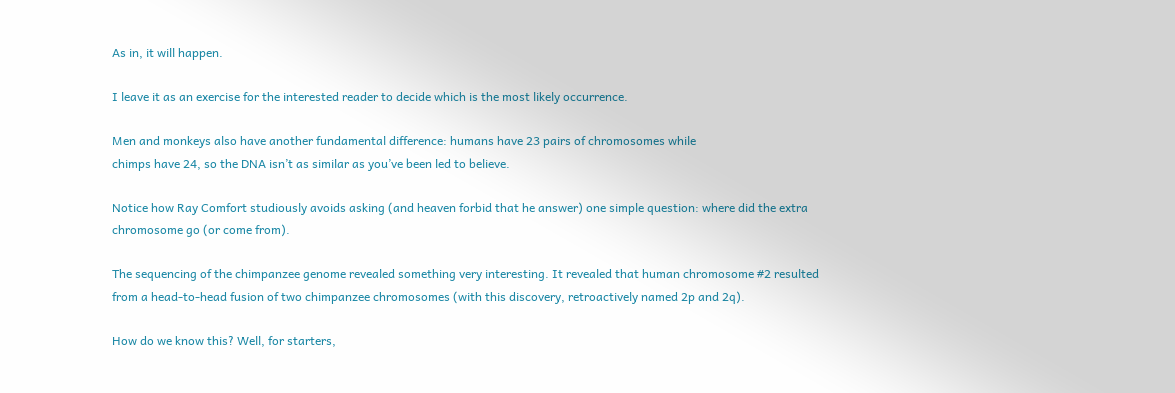As in, it will happen.

I leave it as an exercise for the interested reader to decide which is the most likely occurrence.

Men and monkeys also have another fundamental difference: humans have 23 pairs of chromosomes while
chimps have 24, so the DNA isn’t as similar as you’ve been led to believe.

Notice how Ray Comfort studiously avoids asking (and heaven forbid that he answer) one simple question: where did the extra chromosome go (or come from).

The sequencing of the chimpanzee genome revealed something very interesting. It revealed that human chromosome #2 resulted from a head-to-head fusion of two chimpanzee chromosomes (with this discovery, retroactively named 2p and 2q).

How do we know this? Well, for starters,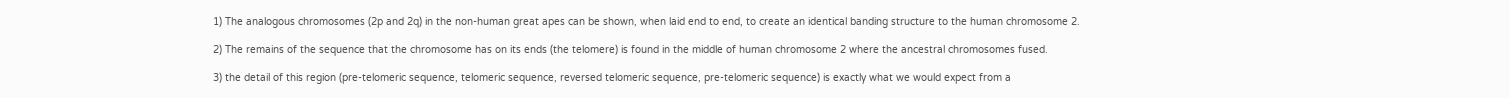1) The analogous chromosomes (2p and 2q) in the non-human great apes can be shown, when laid end to end, to create an identical banding structure to the human chromosome 2.

2) The remains of the sequence that the chromosome has on its ends (the telomere) is found in the middle of human chromosome 2 where the ancestral chromosomes fused.

3) the detail of this region (pre-telomeric sequence, telomeric sequence, reversed telomeric sequence, pre-telomeric sequence) is exactly what we would expect from a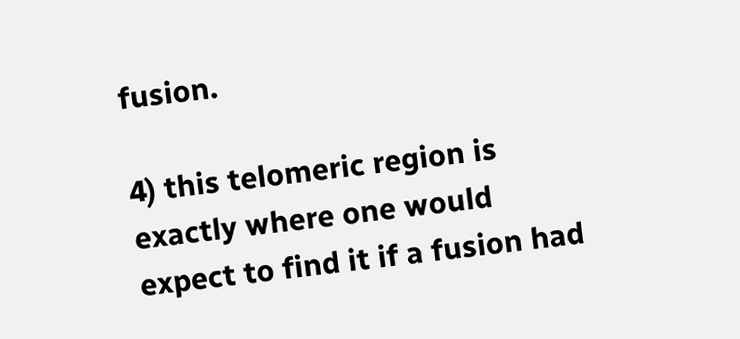fusion.

4) this telomeric region is exactly where one would expect to find it if a fusion had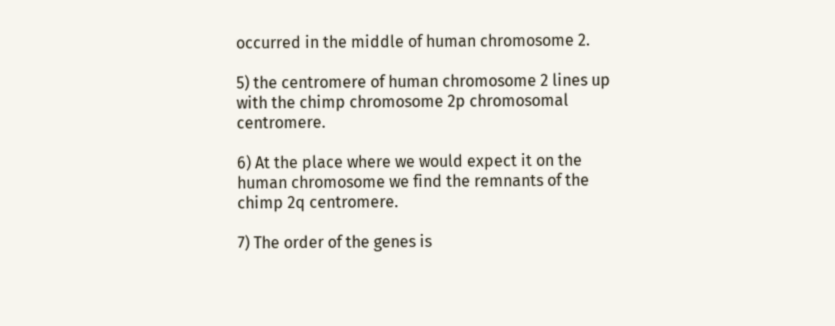occurred in the middle of human chromosome 2.

5) the centromere of human chromosome 2 lines up with the chimp chromosome 2p chromosomal centromere.

6) At the place where we would expect it on the human chromosome we find the remnants of the chimp 2q centromere.

7) The order of the genes is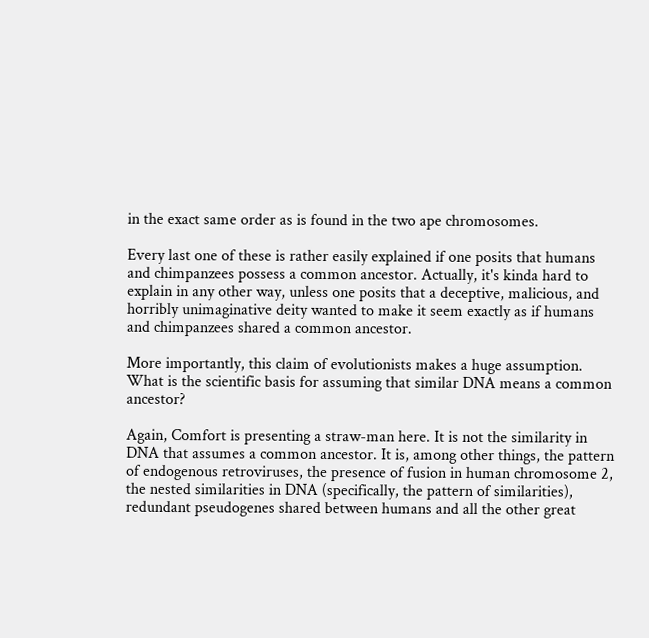in the exact same order as is found in the two ape chromosomes.

Every last one of these is rather easily explained if one posits that humans and chimpanzees possess a common ancestor. Actually, it's kinda hard to explain in any other way, unless one posits that a deceptive, malicious, and horribly unimaginative deity wanted to make it seem exactly as if humans and chimpanzees shared a common ancestor.

More importantly, this claim of evolutionists makes a huge assumption. What is the scientific basis for assuming that similar DNA means a common ancestor?

Again, Comfort is presenting a straw-man here. It is not the similarity in DNA that assumes a common ancestor. It is, among other things, the pattern of endogenous retroviruses, the presence of fusion in human chromosome 2, the nested similarities in DNA (specifically, the pattern of similarities), redundant pseudogenes shared between humans and all the other great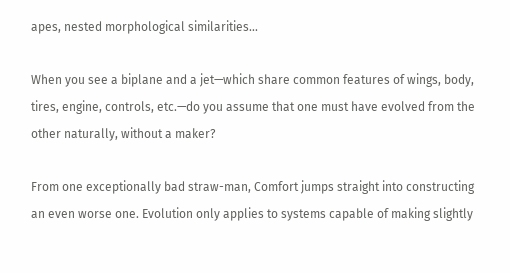apes, nested morphological similarities...

When you see a biplane and a jet—which share common features of wings, body, tires, engine, controls, etc.—do you assume that one must have evolved from the other naturally, without a maker?

From one exceptionally bad straw-man, Comfort jumps straight into constructing an even worse one. Evolution only applies to systems capable of making slightly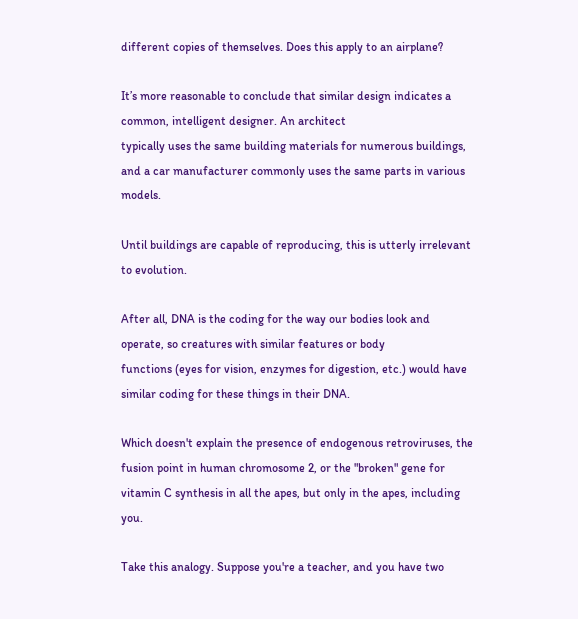different copies of themselves. Does this apply to an airplane?

It’s more reasonable to conclude that similar design indicates a common, intelligent designer. An architect
typically uses the same building materials for numerous buildings, and a car manufacturer commonly uses the same parts in various models.

Until buildings are capable of reproducing, this is utterly irrelevant to evolution.

After all, DNA is the coding for the way our bodies look and operate, so creatures with similar features or body
functions (eyes for vision, enzymes for digestion, etc.) would have similar coding for these things in their DNA.

Which doesn't explain the presence of endogenous retroviruses, the fusion point in human chromosome 2, or the "broken" gene for vitamin C synthesis in all the apes, but only in the apes, including you.

Take this analogy. Suppose you're a teacher, and you have two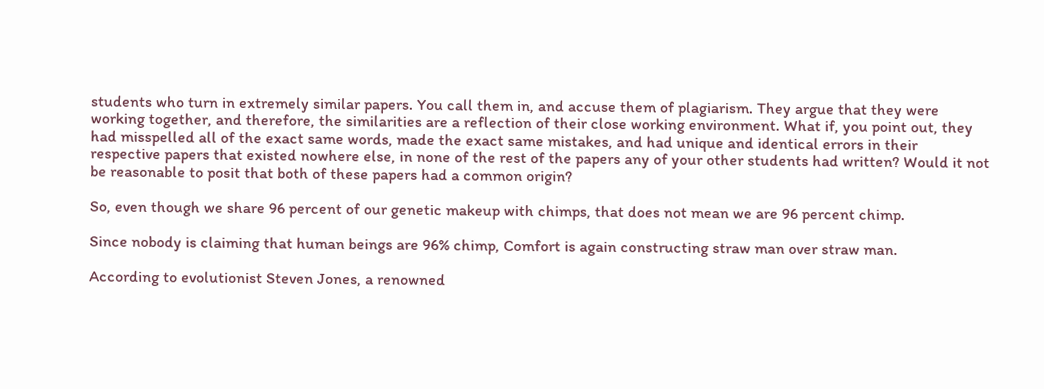students who turn in extremely similar papers. You call them in, and accuse them of plagiarism. They argue that they were working together, and therefore, the similarities are a reflection of their close working environment. What if, you point out, they had misspelled all of the exact same words, made the exact same mistakes, and had unique and identical errors in their respective papers that existed nowhere else, in none of the rest of the papers any of your other students had written? Would it not be reasonable to posit that both of these papers had a common origin?

So, even though we share 96 percent of our genetic makeup with chimps, that does not mean we are 96 percent chimp.

Since nobody is claiming that human beings are 96% chimp, Comfort is again constructing straw man over straw man.

According to evolutionist Steven Jones, a renowned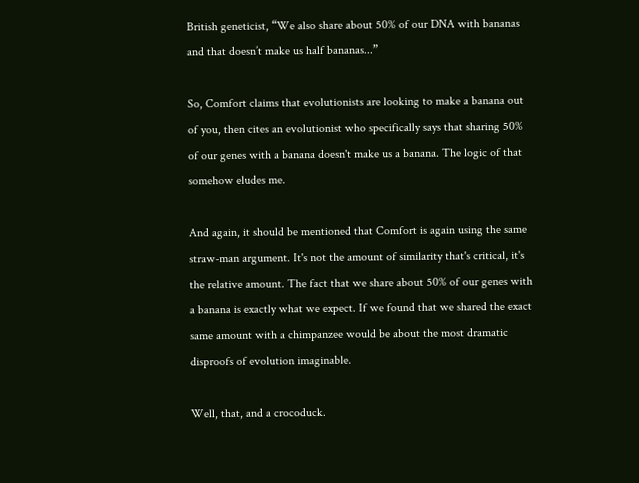British geneticist, “We also share about 50% of our DNA with bananas and that doesn’t make us half bananas...”

So, Comfort claims that evolutionists are looking to make a banana out of you, then cites an evolutionist who specifically says that sharing 50% of our genes with a banana doesn't make us a banana. The logic of that somehow eludes me.

And again, it should be mentioned that Comfort is again using the same straw-man argument. It's not the amount of similarity that's critical, it's the relative amount. The fact that we share about 50% of our genes with a banana is exactly what we expect. If we found that we shared the exact same amount with a chimpanzee would be about the most dramatic disproofs of evolution imaginable.

Well, that, and a crocoduck.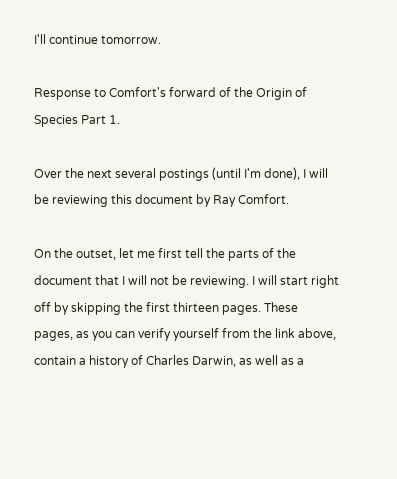I'll continue tomorrow.

Response to Comfort's forward of the Origin of Species Part 1.

Over the next several postings (until I'm done), I will be reviewing this document by Ray Comfort.

On the outset, let me first tell the parts of the document that I will not be reviewing. I will start right off by skipping the first thirteen pages. These pages, as you can verify yourself from the link above, contain a history of Charles Darwin, as well as a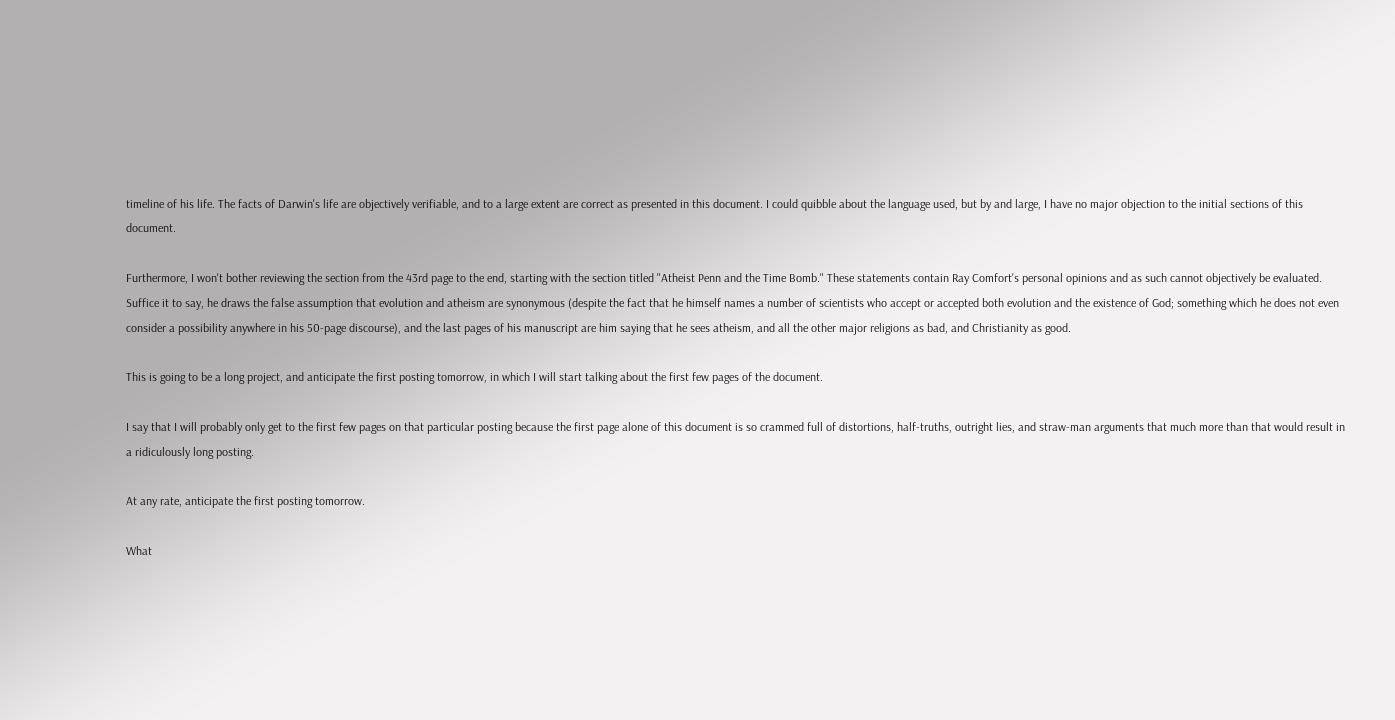timeline of his life. The facts of Darwin's life are objectively verifiable, and to a large extent are correct as presented in this document. I could quibble about the language used, but by and large, I have no major objection to the initial sections of this document.

Furthermore, I won't bother reviewing the section from the 43rd page to the end, starting with the section titled "Atheist Penn and the Time Bomb." These statements contain Ray Comfort's personal opinions and as such cannot objectively be evaluated. Suffice it to say, he draws the false assumption that evolution and atheism are synonymous (despite the fact that he himself names a number of scientists who accept or accepted both evolution and the existence of God; something which he does not even consider a possibility anywhere in his 50-page discourse), and the last pages of his manuscript are him saying that he sees atheism, and all the other major religions as bad, and Christianity as good.

This is going to be a long project, and anticipate the first posting tomorrow, in which I will start talking about the first few pages of the document.

I say that I will probably only get to the first few pages on that particular posting because the first page alone of this document is so crammed full of distortions, half-truths, outright lies, and straw-man arguments that much more than that would result in a ridiculously long posting.

At any rate, anticipate the first posting tomorrow.

What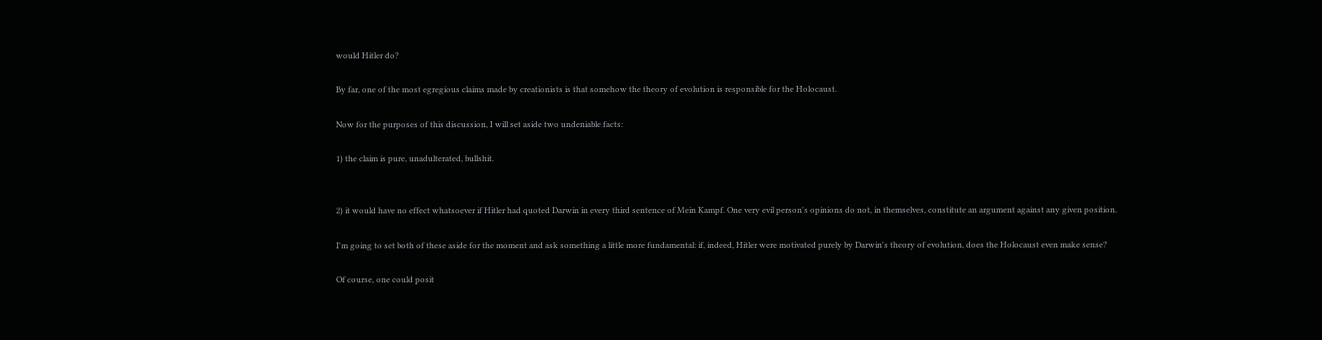would Hitler do?

By far, one of the most egregious claims made by creationists is that somehow the theory of evolution is responsible for the Holocaust.

Now for the purposes of this discussion, I will set aside two undeniable facts:

1) the claim is pure, unadulterated, bullshit.


2) it would have no effect whatsoever if Hitler had quoted Darwin in every third sentence of Mein Kampf. One very evil person's opinions do not, in themselves, constitute an argument against any given position.

I'm going to set both of these aside for the moment and ask something a little more fundamental: if, indeed, Hitler were motivated purely by Darwin's theory of evolution, does the Holocaust even make sense?

Of course, one could posit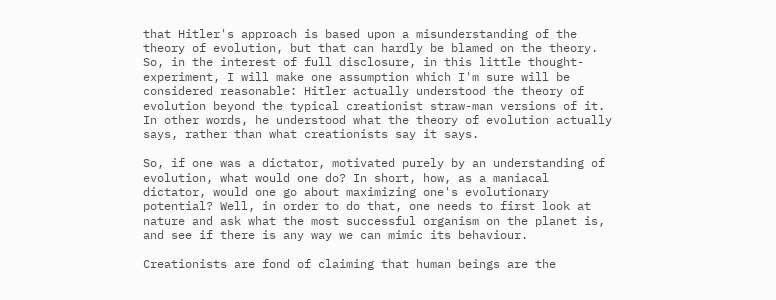that Hitler's approach is based upon a misunderstanding of the theory of evolution, but that can hardly be blamed on the theory. So, in the interest of full disclosure, in this little thought-experiment, I will make one assumption which I'm sure will be considered reasonable: Hitler actually understood the theory of evolution beyond the typical creationist straw-man versions of it. In other words, he understood what the theory of evolution actually says, rather than what creationists say it says.

So, if one was a dictator, motivated purely by an understanding of evolution, what would one do? In short, how, as a maniacal dictator, would one go about maximizing one's evolutionary potential? Well, in order to do that, one needs to first look at nature and ask what the most successful organism on the planet is, and see if there is any way we can mimic its behaviour.

Creationists are fond of claiming that human beings are the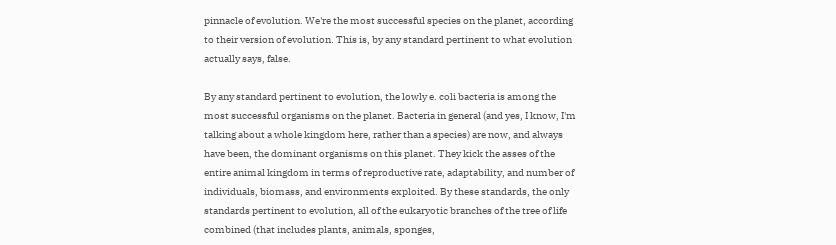pinnacle of evolution. We're the most successful species on the planet, according to their version of evolution. This is, by any standard pertinent to what evolution actually says, false.

By any standard pertinent to evolution, the lowly e. coli bacteria is among the most successful organisms on the planet. Bacteria in general (and yes, I know, I'm talking about a whole kingdom here, rather than a species) are now, and always have been, the dominant organisms on this planet. They kick the asses of the entire animal kingdom in terms of reproductive rate, adaptability, and number of individuals, biomass, and environments exploited. By these standards, the only standards pertinent to evolution, all of the eukaryotic branches of the tree of life combined (that includes plants, animals, sponges,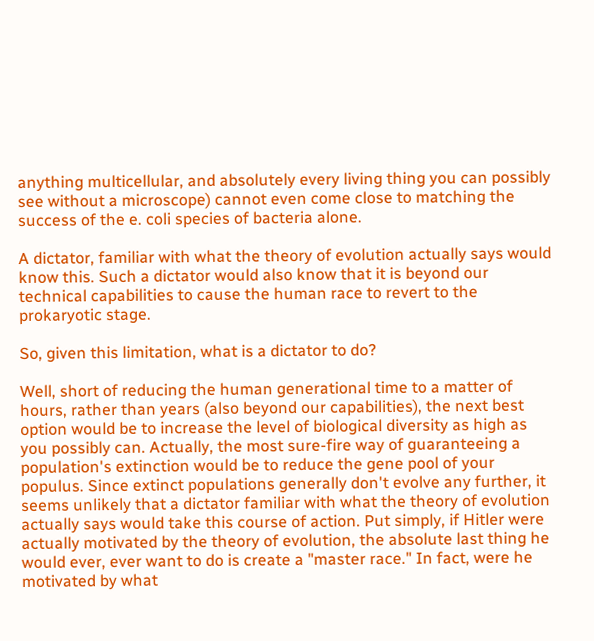anything multicellular, and absolutely every living thing you can possibly see without a microscope) cannot even come close to matching the success of the e. coli species of bacteria alone.

A dictator, familiar with what the theory of evolution actually says would know this. Such a dictator would also know that it is beyond our technical capabilities to cause the human race to revert to the prokaryotic stage.

So, given this limitation, what is a dictator to do?

Well, short of reducing the human generational time to a matter of hours, rather than years (also beyond our capabilities), the next best option would be to increase the level of biological diversity as high as you possibly can. Actually, the most sure-fire way of guaranteeing a population's extinction would be to reduce the gene pool of your populus. Since extinct populations generally don't evolve any further, it seems unlikely that a dictator familiar with what the theory of evolution actually says would take this course of action. Put simply, if Hitler were actually motivated by the theory of evolution, the absolute last thing he would ever, ever want to do is create a "master race." In fact, were he motivated by what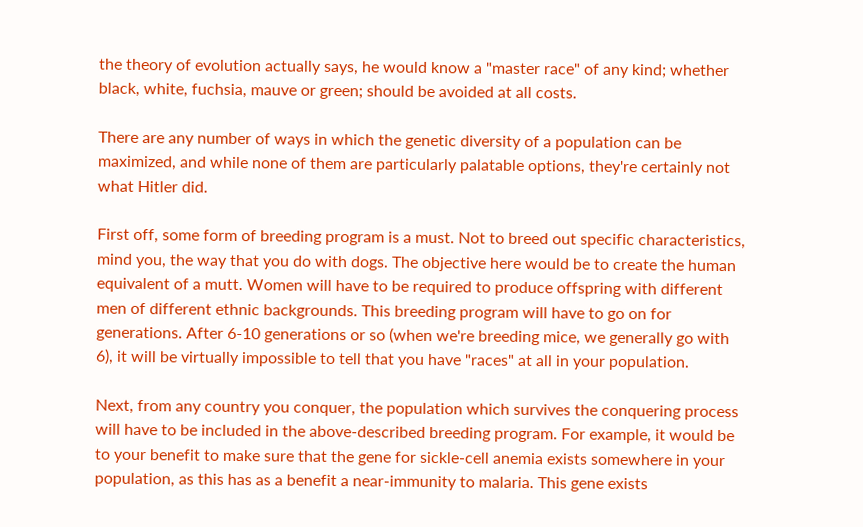the theory of evolution actually says, he would know a "master race" of any kind; whether black, white, fuchsia, mauve or green; should be avoided at all costs.

There are any number of ways in which the genetic diversity of a population can be maximized, and while none of them are particularly palatable options, they're certainly not what Hitler did.

First off, some form of breeding program is a must. Not to breed out specific characteristics, mind you, the way that you do with dogs. The objective here would be to create the human equivalent of a mutt. Women will have to be required to produce offspring with different men of different ethnic backgrounds. This breeding program will have to go on for generations. After 6-10 generations or so (when we're breeding mice, we generally go with 6), it will be virtually impossible to tell that you have "races" at all in your population.

Next, from any country you conquer, the population which survives the conquering process will have to be included in the above-described breeding program. For example, it would be to your benefit to make sure that the gene for sickle-cell anemia exists somewhere in your population, as this has as a benefit a near-immunity to malaria. This gene exists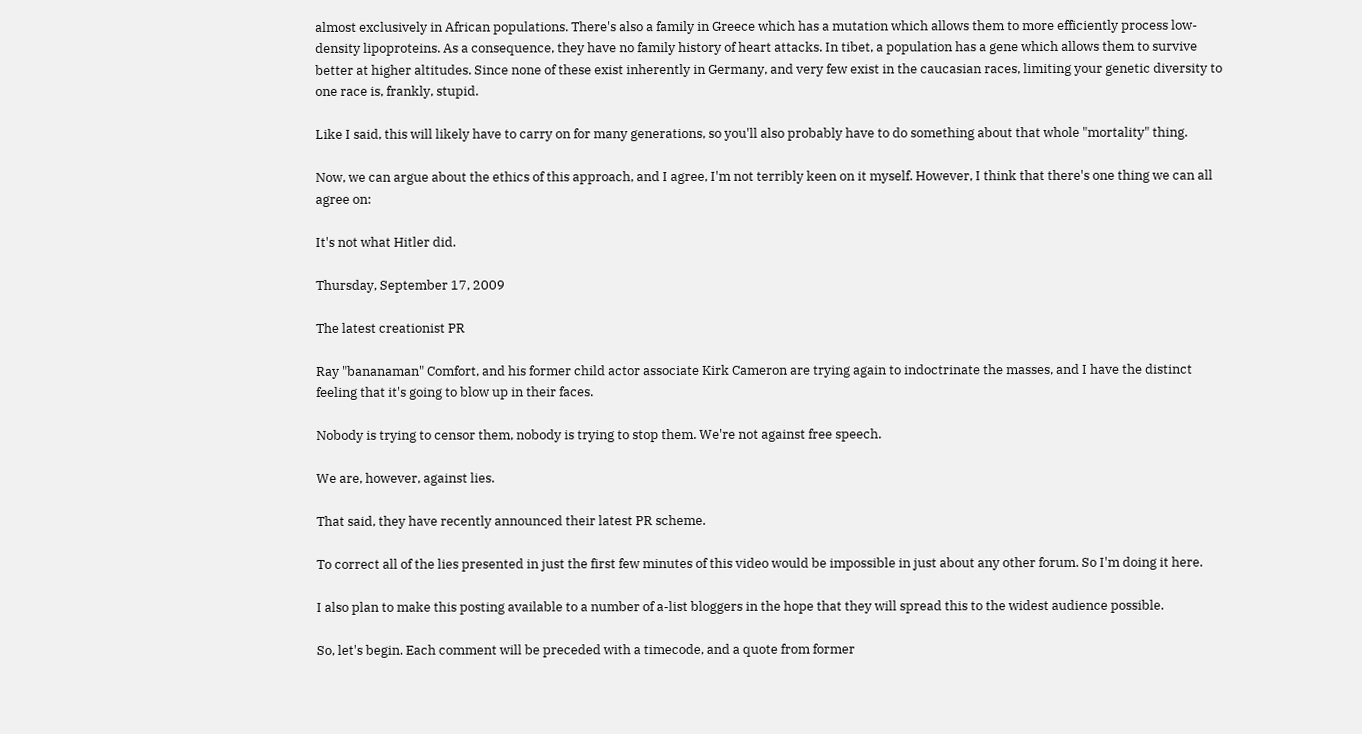almost exclusively in African populations. There's also a family in Greece which has a mutation which allows them to more efficiently process low-density lipoproteins. As a consequence, they have no family history of heart attacks. In tibet, a population has a gene which allows them to survive better at higher altitudes. Since none of these exist inherently in Germany, and very few exist in the caucasian races, limiting your genetic diversity to one race is, frankly, stupid.

Like I said, this will likely have to carry on for many generations, so you'll also probably have to do something about that whole "mortality" thing.

Now, we can argue about the ethics of this approach, and I agree, I'm not terribly keen on it myself. However, I think that there's one thing we can all agree on:

It's not what Hitler did.

Thursday, September 17, 2009

The latest creationist PR

Ray "bananaman" Comfort, and his former child actor associate Kirk Cameron are trying again to indoctrinate the masses, and I have the distinct feeling that it's going to blow up in their faces.

Nobody is trying to censor them, nobody is trying to stop them. We're not against free speech.

We are, however, against lies.

That said, they have recently announced their latest PR scheme.

To correct all of the lies presented in just the first few minutes of this video would be impossible in just about any other forum. So I'm doing it here.

I also plan to make this posting available to a number of a-list bloggers in the hope that they will spread this to the widest audience possible.

So, let's begin. Each comment will be preceded with a timecode, and a quote from former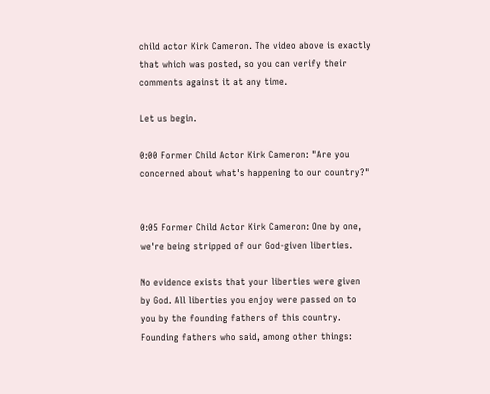child actor Kirk Cameron. The video above is exactly that which was posted, so you can verify their comments against it at any time.

Let us begin.

0:00 Former Child Actor Kirk Cameron: "Are you concerned about what's happening to our country?"


0:05 Former Child Actor Kirk Cameron: One by one, we're being stripped of our God-given liberties.

No evidence exists that your liberties were given by God. All liberties you enjoy were passed on to you by the founding fathers of this country. Founding fathers who said, among other things: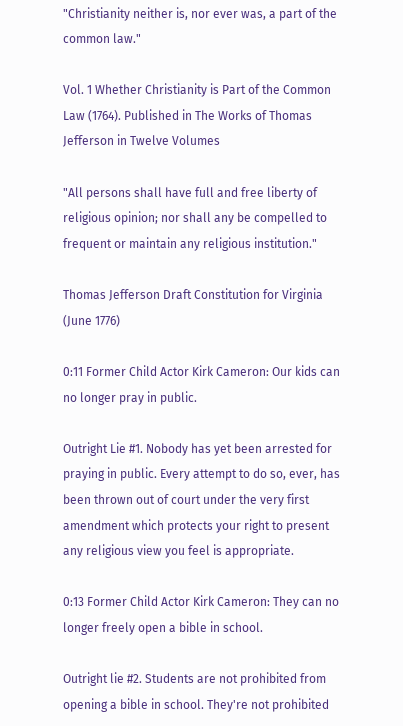"Christianity neither is, nor ever was, a part of the common law."

Vol. 1 Whether Christianity is Part of the Common Law (1764). Published in The Works of Thomas Jefferson in Twelve Volumes

"All persons shall have full and free liberty of religious opinion; nor shall any be compelled to frequent or maintain any religious institution."

Thomas Jefferson Draft Constitution for Virginia (June 1776)

0:11 Former Child Actor Kirk Cameron: Our kids can no longer pray in public.

Outright Lie #1. Nobody has yet been arrested for praying in public. Every attempt to do so, ever, has been thrown out of court under the very first amendment which protects your right to present any religious view you feel is appropriate.

0:13 Former Child Actor Kirk Cameron: They can no longer freely open a bible in school.

Outright lie #2. Students are not prohibited from opening a bible in school. They're not prohibited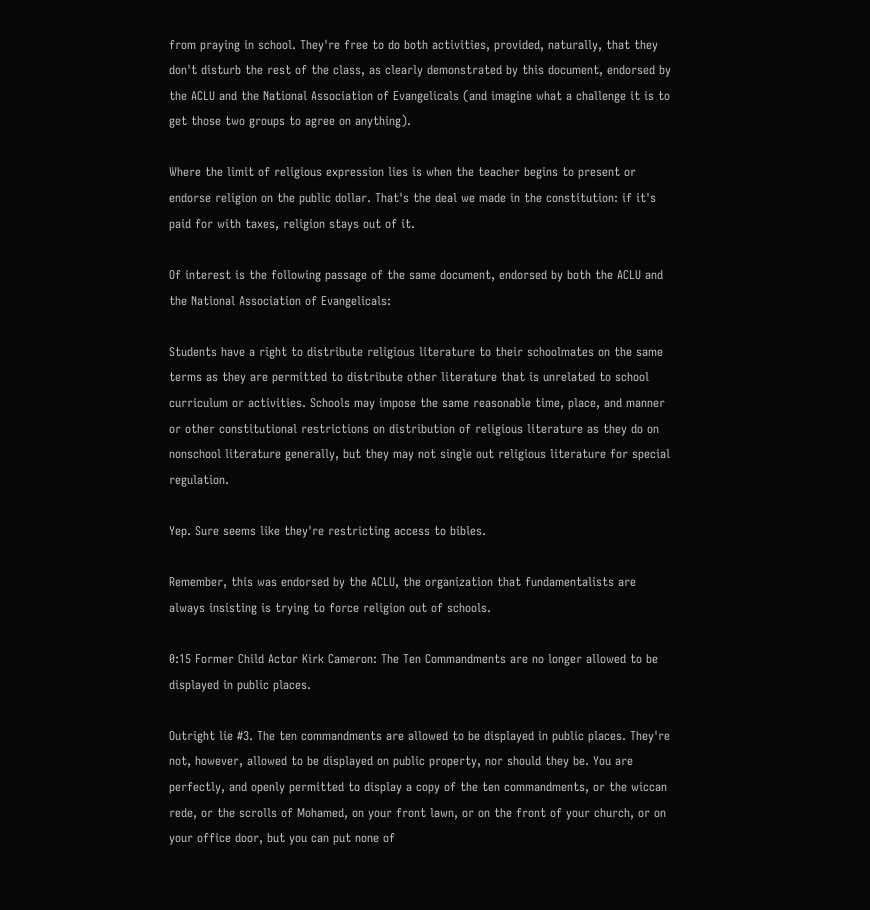from praying in school. They're free to do both activities, provided, naturally, that they don't disturb the rest of the class, as clearly demonstrated by this document, endorsed by the ACLU and the National Association of Evangelicals (and imagine what a challenge it is to get those two groups to agree on anything).

Where the limit of religious expression lies is when the teacher begins to present or endorse religion on the public dollar. That's the deal we made in the constitution: if it's paid for with taxes, religion stays out of it.

Of interest is the following passage of the same document, endorsed by both the ACLU and the National Association of Evangelicals:

Students have a right to distribute religious literature to their schoolmates on the same terms as they are permitted to distribute other literature that is unrelated to school curriculum or activities. Schools may impose the same reasonable time, place, and manner or other constitutional restrictions on distribution of religious literature as they do on nonschool literature generally, but they may not single out religious literature for special regulation.

Yep. Sure seems like they're restricting access to bibles.

Remember, this was endorsed by the ACLU, the organization that fundamentalists are always insisting is trying to force religion out of schools.

0:15 Former Child Actor Kirk Cameron: The Ten Commandments are no longer allowed to be displayed in public places.

Outright lie #3. The ten commandments are allowed to be displayed in public places. They're not, however, allowed to be displayed on public property, nor should they be. You are perfectly, and openly permitted to display a copy of the ten commandments, or the wiccan rede, or the scrolls of Mohamed, on your front lawn, or on the front of your church, or on your office door, but you can put none of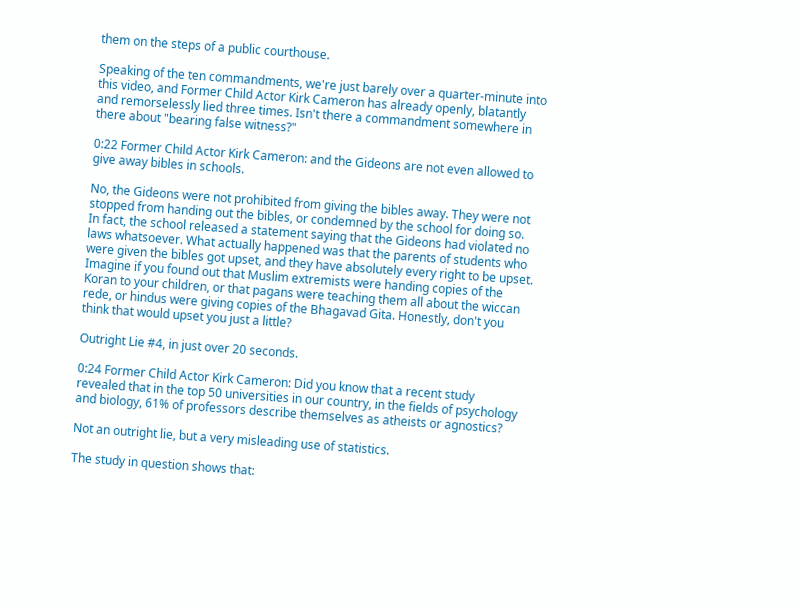them on the steps of a public courthouse.

Speaking of the ten commandments, we're just barely over a quarter-minute into this video, and Former Child Actor Kirk Cameron has already openly, blatantly and remorselessly lied three times. Isn't there a commandment somewhere in there about "bearing false witness?"

0:22 Former Child Actor Kirk Cameron: and the Gideons are not even allowed to give away bibles in schools.

No, the Gideons were not prohibited from giving the bibles away. They were not stopped from handing out the bibles, or condemned by the school for doing so. In fact, the school released a statement saying that the Gideons had violated no laws whatsoever. What actually happened was that the parents of students who were given the bibles got upset, and they have absolutely every right to be upset. Imagine if you found out that Muslim extremists were handing copies of the Koran to your children, or that pagans were teaching them all about the wiccan rede, or hindus were giving copies of the Bhagavad Gita. Honestly, don't you think that would upset you just a little?

Outright Lie #4, in just over 20 seconds.

0:24 Former Child Actor Kirk Cameron: Did you know that a recent study revealed that in the top 50 universities in our country, in the fields of psychology and biology, 61% of professors describe themselves as atheists or agnostics?

Not an outright lie, but a very misleading use of statistics.

The study in question shows that: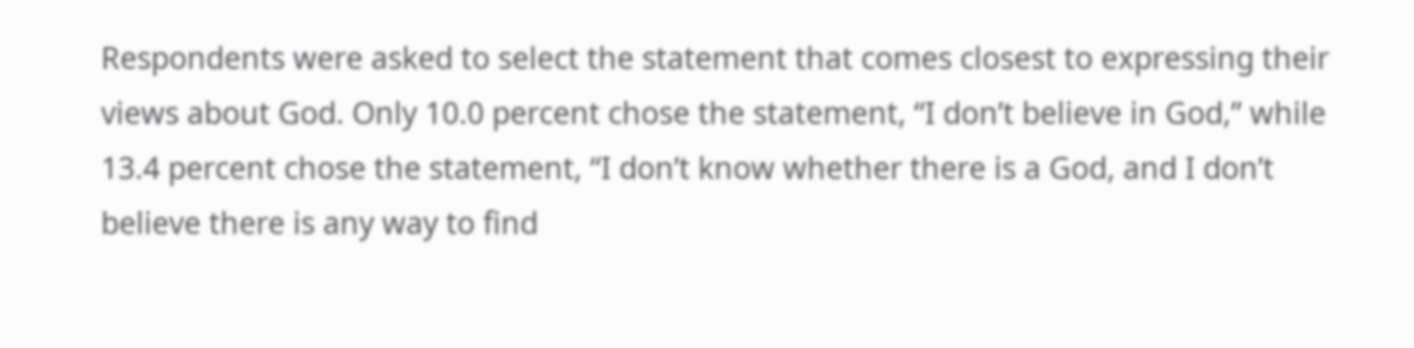Respondents were asked to select the statement that comes closest to expressing their views about God. Only 10.0 percent chose the statement, “I don’t believe in God,” while 13.4 percent chose the statement, “I don’t know whether there is a God, and I don’t believe there is any way to find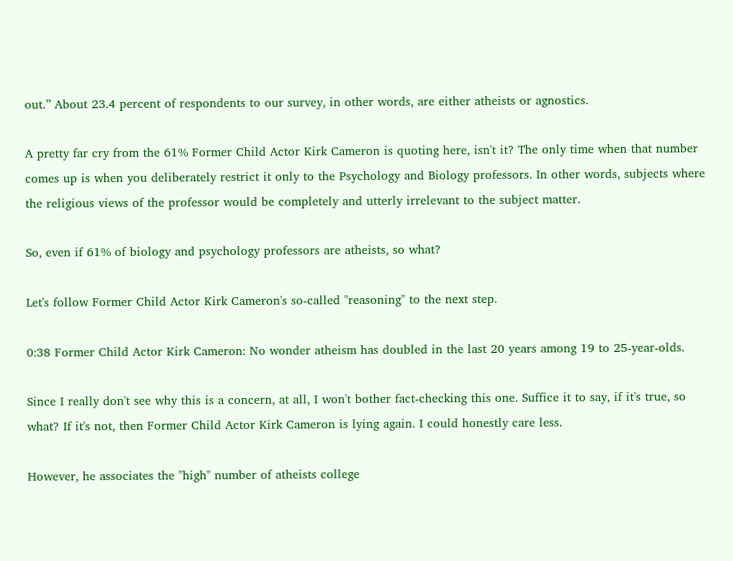out.” About 23.4 percent of respondents to our survey, in other words, are either atheists or agnostics.

A pretty far cry from the 61% Former Child Actor Kirk Cameron is quoting here, isn't it? The only time when that number comes up is when you deliberately restrict it only to the Psychology and Biology professors. In other words, subjects where the religious views of the professor would be completely and utterly irrelevant to the subject matter.

So, even if 61% of biology and psychology professors are atheists, so what?

Let's follow Former Child Actor Kirk Cameron's so-called "reasoning" to the next step.

0:38 Former Child Actor Kirk Cameron: No wonder atheism has doubled in the last 20 years among 19 to 25-year-olds.

Since I really don't see why this is a concern, at all, I won't bother fact-checking this one. Suffice it to say, if it's true, so what? If it's not, then Former Child Actor Kirk Cameron is lying again. I could honestly care less.

However, he associates the "high" number of atheists college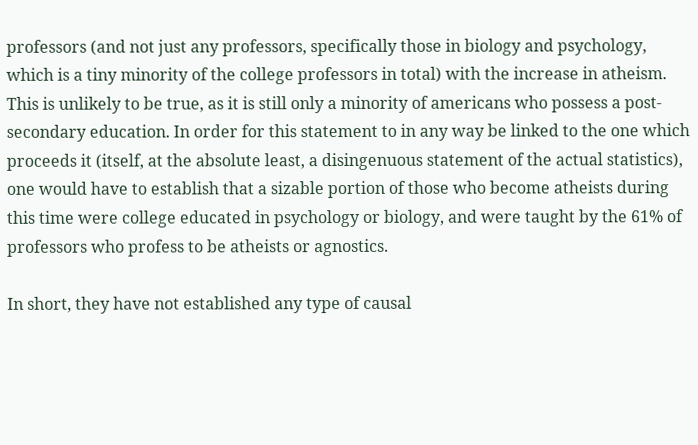professors (and not just any professors, specifically those in biology and psychology, which is a tiny minority of the college professors in total) with the increase in atheism. This is unlikely to be true, as it is still only a minority of americans who possess a post-secondary education. In order for this statement to in any way be linked to the one which proceeds it (itself, at the absolute least, a disingenuous statement of the actual statistics), one would have to establish that a sizable portion of those who become atheists during this time were college educated in psychology or biology, and were taught by the 61% of professors who profess to be atheists or agnostics.

In short, they have not established any type of causal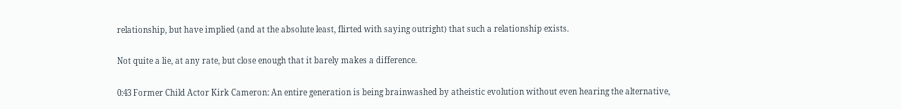relationship, but have implied (and at the absolute least, flirted with saying outright) that such a relationship exists.

Not quite a lie, at any rate, but close enough that it barely makes a difference.

0:43 Former Child Actor Kirk Cameron: An entire generation is being brainwashed by atheistic evolution without even hearing the alternative,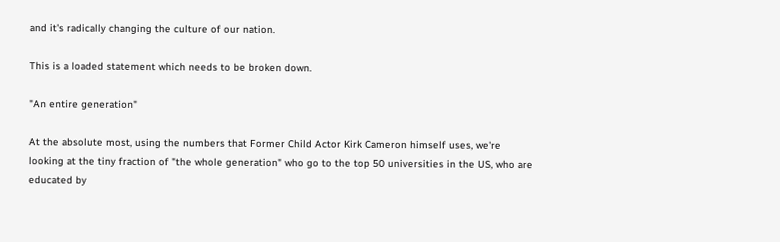and it's radically changing the culture of our nation.

This is a loaded statement which needs to be broken down.

"An entire generation"

At the absolute most, using the numbers that Former Child Actor Kirk Cameron himself uses, we're looking at the tiny fraction of "the whole generation" who go to the top 50 universities in the US, who are educated by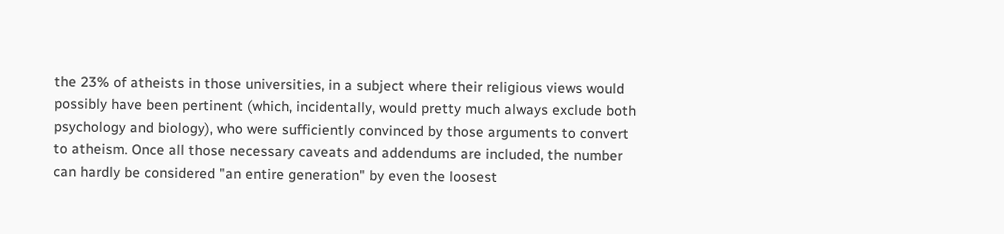the 23% of atheists in those universities, in a subject where their religious views would possibly have been pertinent (which, incidentally, would pretty much always exclude both psychology and biology), who were sufficiently convinced by those arguments to convert to atheism. Once all those necessary caveats and addendums are included, the number can hardly be considered "an entire generation" by even the loosest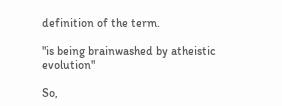definition of the term.

"is being brainwashed by atheistic evolution"

So,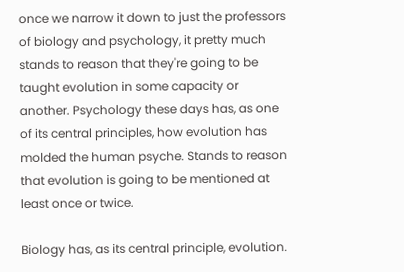once we narrow it down to just the professors of biology and psychology, it pretty much stands to reason that they're going to be taught evolution in some capacity or another. Psychology these days has, as one of its central principles, how evolution has molded the human psyche. Stands to reason that evolution is going to be mentioned at least once or twice.

Biology has, as its central principle, evolution.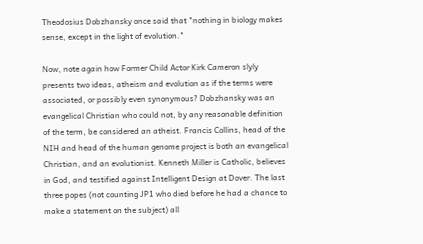Theodosius Dobzhansky once said that "nothing in biology makes sense, except in the light of evolution."

Now, note again how Former Child Actor Kirk Cameron slyly presents two ideas, atheism and evolution as if the terms were associated, or possibly even synonymous? Dobzhansky was an evangelical Christian who could not, by any reasonable definition of the term, be considered an atheist. Francis Collins, head of the NIH and head of the human genome project is both an evangelical Christian, and an evolutionist. Kenneth Miller is Catholic, believes in God, and testified against Intelligent Design at Dover. The last three popes (not counting JP1 who died before he had a chance to make a statement on the subject) all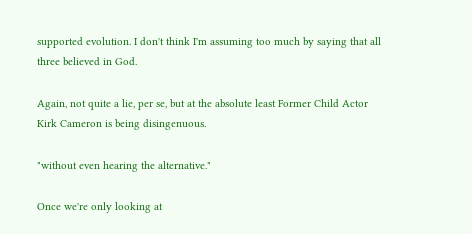supported evolution. I don't think I'm assuming too much by saying that all three believed in God.

Again, not quite a lie, per se, but at the absolute least Former Child Actor Kirk Cameron is being disingenuous.

"without even hearing the alternative."

Once we're only looking at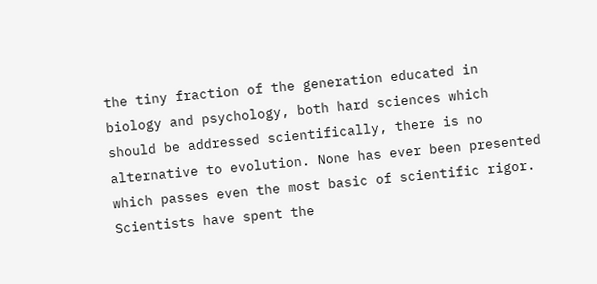the tiny fraction of the generation educated in biology and psychology, both hard sciences which should be addressed scientifically, there is no alternative to evolution. None has ever been presented which passes even the most basic of scientific rigor. Scientists have spent the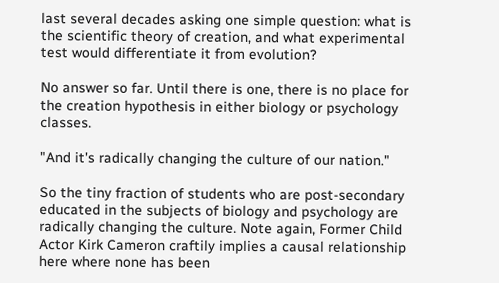last several decades asking one simple question: what is the scientific theory of creation, and what experimental test would differentiate it from evolution?

No answer so far. Until there is one, there is no place for the creation hypothesis in either biology or psychology classes.

"And it's radically changing the culture of our nation."

So the tiny fraction of students who are post-secondary educated in the subjects of biology and psychology are radically changing the culture. Note again, Former Child Actor Kirk Cameron craftily implies a causal relationship here where none has been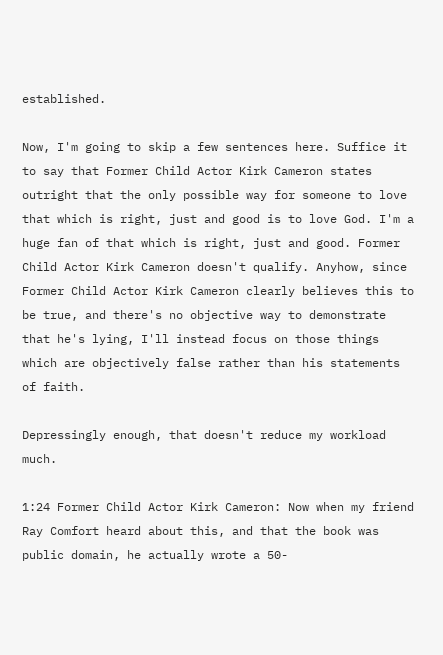established.

Now, I'm going to skip a few sentences here. Suffice it to say that Former Child Actor Kirk Cameron states outright that the only possible way for someone to love that which is right, just and good is to love God. I'm a huge fan of that which is right, just and good. Former Child Actor Kirk Cameron doesn't qualify. Anyhow, since Former Child Actor Kirk Cameron clearly believes this to be true, and there's no objective way to demonstrate that he's lying, I'll instead focus on those things which are objectively false rather than his statements of faith.

Depressingly enough, that doesn't reduce my workload much.

1:24 Former Child Actor Kirk Cameron: Now when my friend Ray Comfort heard about this, and that the book was public domain, he actually wrote a 50-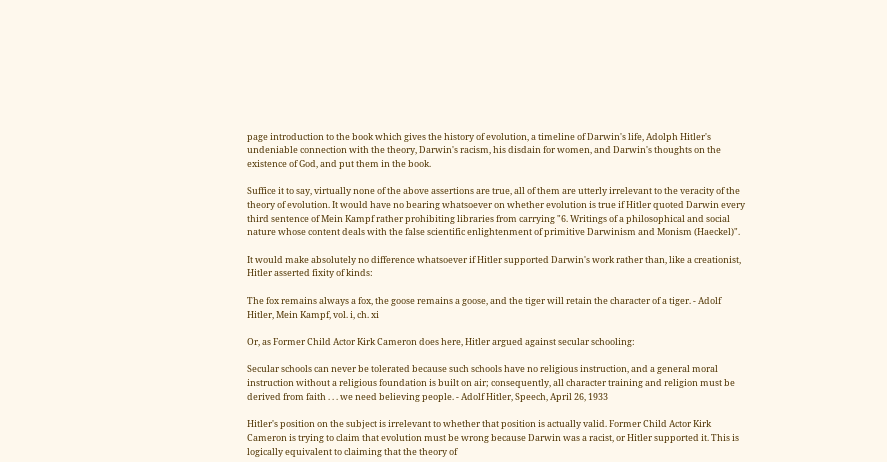page introduction to the book which gives the history of evolution, a timeline of Darwin's life, Adolph Hitler's undeniable connection with the theory, Darwin's racism, his disdain for women, and Darwin's thoughts on the existence of God, and put them in the book.

Suffice it to say, virtually none of the above assertions are true, all of them are utterly irrelevant to the veracity of the theory of evolution. It would have no bearing whatsoever on whether evolution is true if Hitler quoted Darwin every third sentence of Mein Kampf rather prohibiting libraries from carrying "6. Writings of a philosophical and social nature whose content deals with the false scientific enlightenment of primitive Darwinism and Monism (Haeckel)".

It would make absolutely no difference whatsoever if Hitler supported Darwin's work rather than, like a creationist, Hitler asserted fixity of kinds:

The fox remains always a fox, the goose remains a goose, and the tiger will retain the character of a tiger. - Adolf Hitler, Mein Kampf, vol. i, ch. xi

Or, as Former Child Actor Kirk Cameron does here, Hitler argued against secular schooling:

Secular schools can never be tolerated because such schools have no religious instruction, and a general moral instruction without a religious foundation is built on air; consequently, all character training and religion must be derived from faith . . . we need believing people. - Adolf Hitler, Speech, April 26, 1933

Hitler's position on the subject is irrelevant to whether that position is actually valid. Former Child Actor Kirk Cameron is trying to claim that evolution must be wrong because Darwin was a racist, or Hitler supported it. This is logically equivalent to claiming that the theory of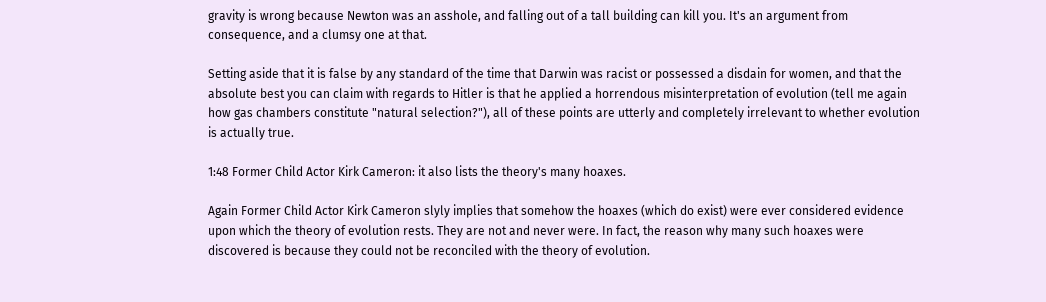gravity is wrong because Newton was an asshole, and falling out of a tall building can kill you. It's an argument from consequence, and a clumsy one at that.

Setting aside that it is false by any standard of the time that Darwin was racist or possessed a disdain for women, and that the absolute best you can claim with regards to Hitler is that he applied a horrendous misinterpretation of evolution (tell me again how gas chambers constitute "natural selection?"), all of these points are utterly and completely irrelevant to whether evolution is actually true.

1:48 Former Child Actor Kirk Cameron: it also lists the theory's many hoaxes.

Again Former Child Actor Kirk Cameron slyly implies that somehow the hoaxes (which do exist) were ever considered evidence upon which the theory of evolution rests. They are not and never were. In fact, the reason why many such hoaxes were discovered is because they could not be reconciled with the theory of evolution.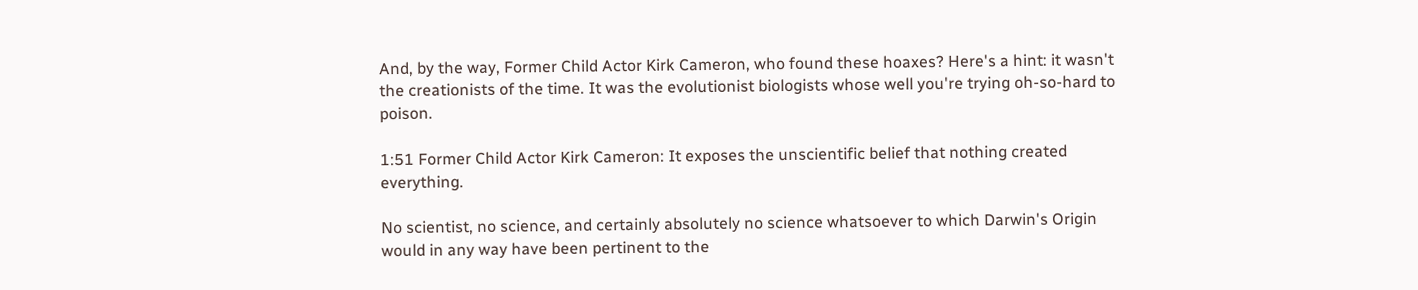And, by the way, Former Child Actor Kirk Cameron, who found these hoaxes? Here's a hint: it wasn't the creationists of the time. It was the evolutionist biologists whose well you're trying oh-so-hard to poison.

1:51 Former Child Actor Kirk Cameron: It exposes the unscientific belief that nothing created everything.

No scientist, no science, and certainly absolutely no science whatsoever to which Darwin's Origin would in any way have been pertinent to the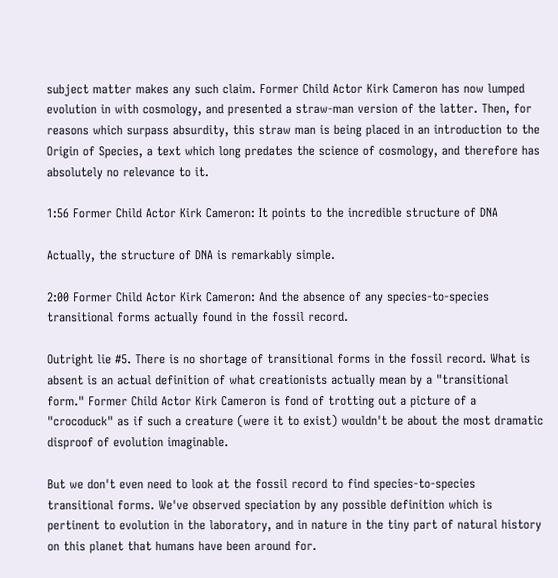subject matter makes any such claim. Former Child Actor Kirk Cameron has now lumped evolution in with cosmology, and presented a straw-man version of the latter. Then, for reasons which surpass absurdity, this straw man is being placed in an introduction to the Origin of Species, a text which long predates the science of cosmology, and therefore has absolutely no relevance to it.

1:56 Former Child Actor Kirk Cameron: It points to the incredible structure of DNA

Actually, the structure of DNA is remarkably simple.

2:00 Former Child Actor Kirk Cameron: And the absence of any species-to-species transitional forms actually found in the fossil record.

Outright lie #5. There is no shortage of transitional forms in the fossil record. What is absent is an actual definition of what creationists actually mean by a "transitional form." Former Child Actor Kirk Cameron is fond of trotting out a picture of a "crocoduck" as if such a creature (were it to exist) wouldn't be about the most dramatic disproof of evolution imaginable.

But we don't even need to look at the fossil record to find species-to-species transitional forms. We've observed speciation by any possible definition which is pertinent to evolution in the laboratory, and in nature in the tiny part of natural history on this planet that humans have been around for.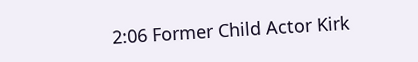2:06 Former Child Actor Kirk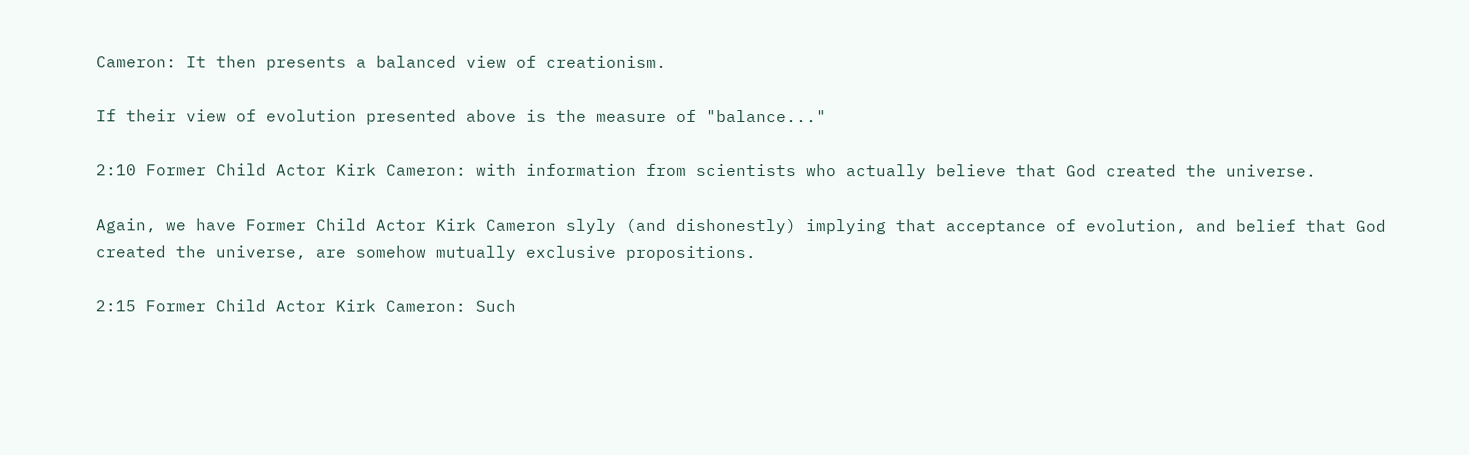Cameron: It then presents a balanced view of creationism.

If their view of evolution presented above is the measure of "balance..."

2:10 Former Child Actor Kirk Cameron: with information from scientists who actually believe that God created the universe.

Again, we have Former Child Actor Kirk Cameron slyly (and dishonestly) implying that acceptance of evolution, and belief that God created the universe, are somehow mutually exclusive propositions.

2:15 Former Child Actor Kirk Cameron: Such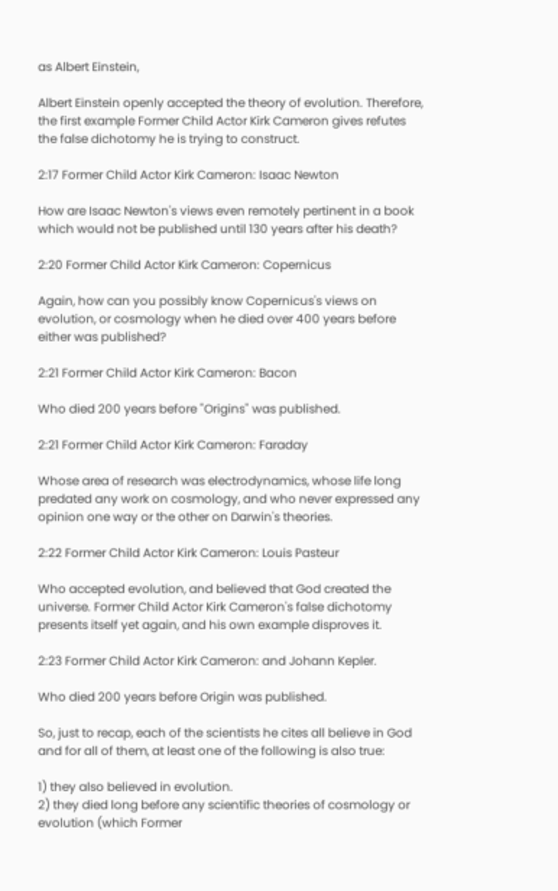as Albert Einstein,

Albert Einstein openly accepted the theory of evolution. Therefore, the first example Former Child Actor Kirk Cameron gives refutes the false dichotomy he is trying to construct.

2:17 Former Child Actor Kirk Cameron: Isaac Newton

How are Isaac Newton's views even remotely pertinent in a book which would not be published until 130 years after his death?

2:20 Former Child Actor Kirk Cameron: Copernicus

Again, how can you possibly know Copernicus's views on evolution, or cosmology when he died over 400 years before either was published?

2:21 Former Child Actor Kirk Cameron: Bacon

Who died 200 years before "Origins" was published.

2:21 Former Child Actor Kirk Cameron: Faraday

Whose area of research was electrodynamics, whose life long predated any work on cosmology, and who never expressed any opinion one way or the other on Darwin's theories.

2:22 Former Child Actor Kirk Cameron: Louis Pasteur

Who accepted evolution, and believed that God created the universe. Former Child Actor Kirk Cameron's false dichotomy presents itself yet again, and his own example disproves it.

2:23 Former Child Actor Kirk Cameron: and Johann Kepler.

Who died 200 years before Origin was published.

So, just to recap, each of the scientists he cites all believe in God and for all of them, at least one of the following is also true:

1) they also believed in evolution.
2) they died long before any scientific theories of cosmology or evolution (which Former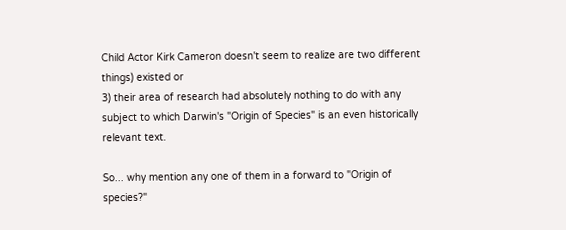Child Actor Kirk Cameron doesn't seem to realize are two different things) existed or
3) their area of research had absolutely nothing to do with any subject to which Darwin's "Origin of Species" is an even historically relevant text.

So... why mention any one of them in a forward to "Origin of species?"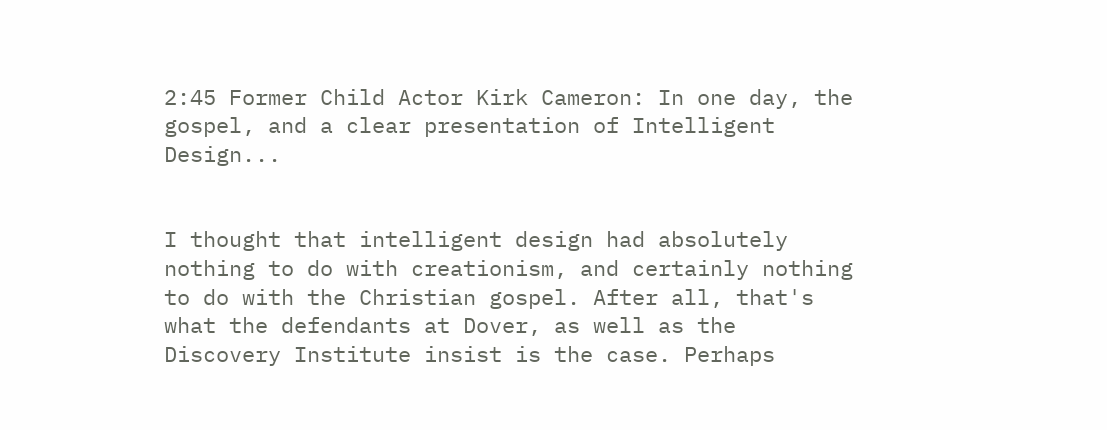2:45 Former Child Actor Kirk Cameron: In one day, the gospel, and a clear presentation of Intelligent Design...


I thought that intelligent design had absolutely nothing to do with creationism, and certainly nothing to do with the Christian gospel. After all, that's what the defendants at Dover, as well as the Discovery Institute insist is the case. Perhaps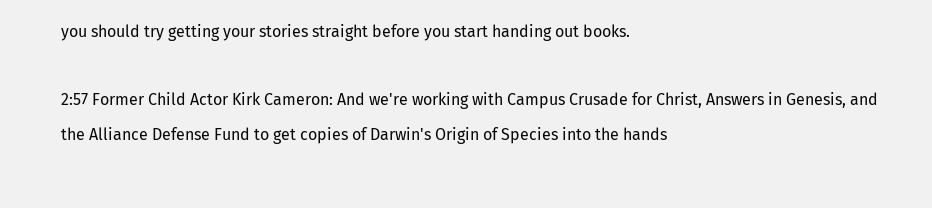you should try getting your stories straight before you start handing out books.

2:57 Former Child Actor Kirk Cameron: And we're working with Campus Crusade for Christ, Answers in Genesis, and the Alliance Defense Fund to get copies of Darwin's Origin of Species into the hands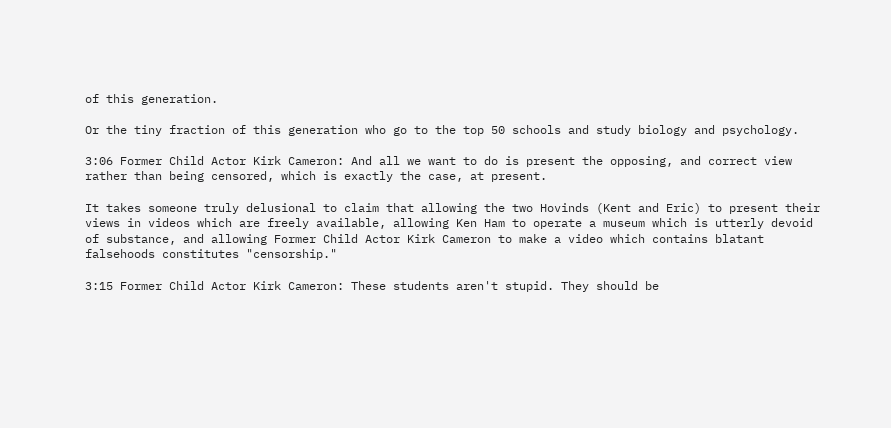of this generation.

Or the tiny fraction of this generation who go to the top 50 schools and study biology and psychology.

3:06 Former Child Actor Kirk Cameron: And all we want to do is present the opposing, and correct view rather than being censored, which is exactly the case, at present.

It takes someone truly delusional to claim that allowing the two Hovinds (Kent and Eric) to present their views in videos which are freely available, allowing Ken Ham to operate a museum which is utterly devoid of substance, and allowing Former Child Actor Kirk Cameron to make a video which contains blatant falsehoods constitutes "censorship."

3:15 Former Child Actor Kirk Cameron: These students aren't stupid. They should be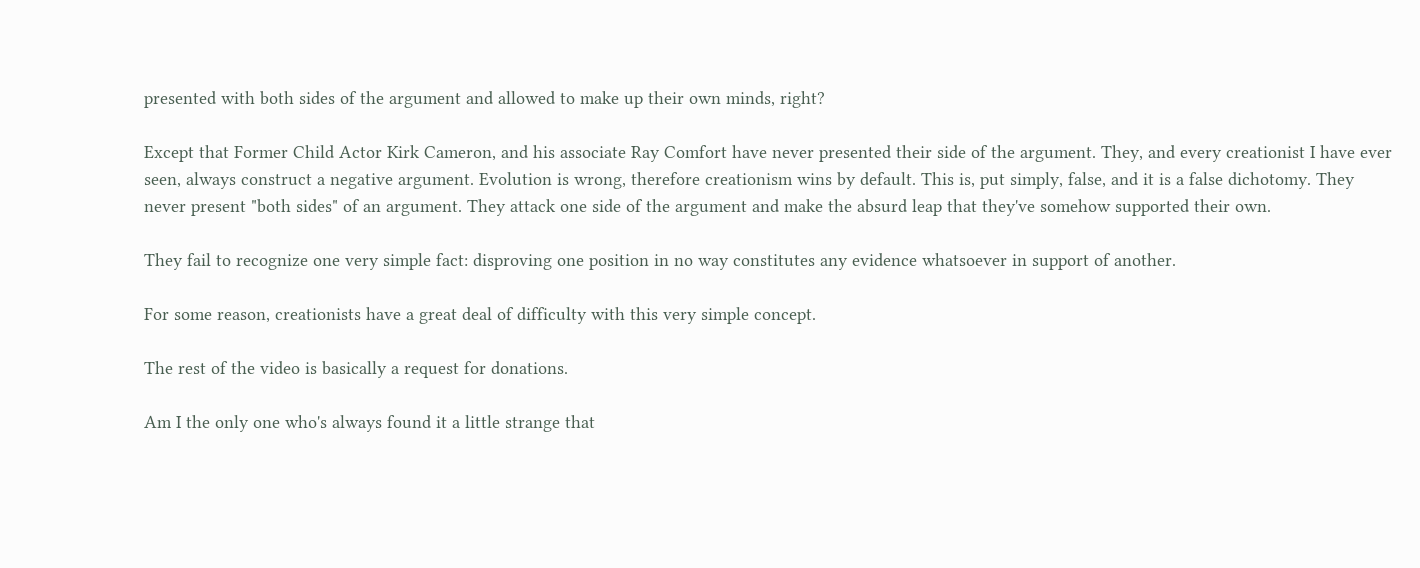presented with both sides of the argument and allowed to make up their own minds, right?

Except that Former Child Actor Kirk Cameron, and his associate Ray Comfort have never presented their side of the argument. They, and every creationist I have ever seen, always construct a negative argument. Evolution is wrong, therefore creationism wins by default. This is, put simply, false, and it is a false dichotomy. They never present "both sides" of an argument. They attack one side of the argument and make the absurd leap that they've somehow supported their own.

They fail to recognize one very simple fact: disproving one position in no way constitutes any evidence whatsoever in support of another.

For some reason, creationists have a great deal of difficulty with this very simple concept.

The rest of the video is basically a request for donations.

Am I the only one who's always found it a little strange that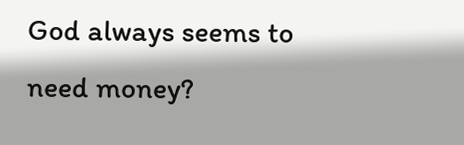God always seems to need money?